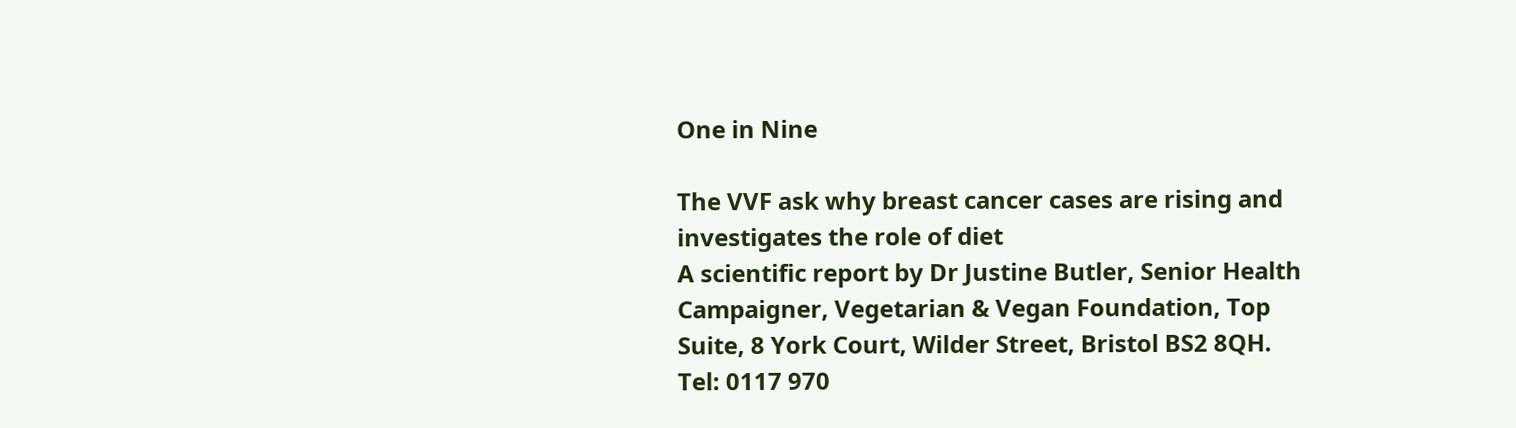One in Nine

The VVF ask why breast cancer cases are rising and investigates the role of diet
A scientific report by Dr Justine Butler, Senior Health Campaigner, Vegetarian & Vegan Foundation, Top Suite, 8 York Court, Wilder Street, Bristol BS2 8QH. Tel: 0117 970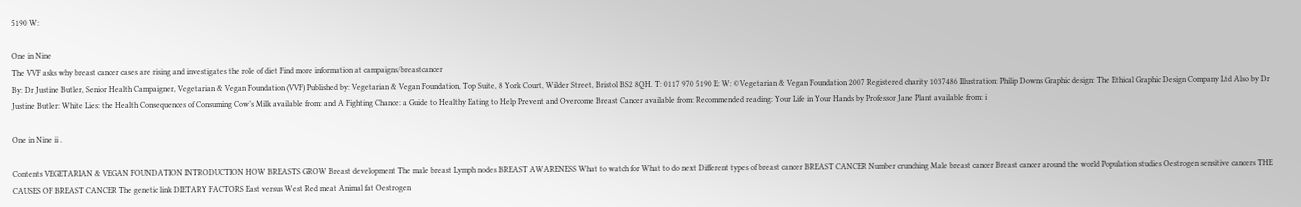5190 W:

One in Nine
The VVF asks why breast cancer cases are rising and investigates the role of diet Find more information at campaigns/breastcancer
By: Dr Justine Butler, Senior Health Campaigner, Vegetarian & Vegan Foundation (VVF) Published by: Vegetarian & Vegan Foundation, Top Suite, 8 York Court, Wilder Street, Bristol BS2 8QH. T: 0117 970 5190 E: W: ©Vegetarian & Vegan Foundation 2007 Registered charity 1037486 Illustration: Philip Downs Graphic design: The Ethical Graphic Design Company Ltd Also by Dr Justine Butler: White Lies: the Health Consequences of Consuming Cow’s Milk available from: and A Fighting Chance: a Guide to Healthy Eating to Help Prevent and Overcome Breast Cancer available from: Recommended reading: Your Life in Your Hands by Professor Jane Plant available from: i

One in Nine ii .

Contents VEGETARIAN & VEGAN FOUNDATION INTRODUCTION HOW BREASTS GROW Breast development The male breast Lymph nodes BREAST AWARENESS What to watch for What to do next Different types of breast cancer BREAST CANCER Number crunching Male breast cancer Breast cancer around the world Population studies Oestrogen sensitive cancers THE CAUSES OF BREAST CANCER The genetic link DIETARY FACTORS East versus West Red meat Animal fat Oestrogen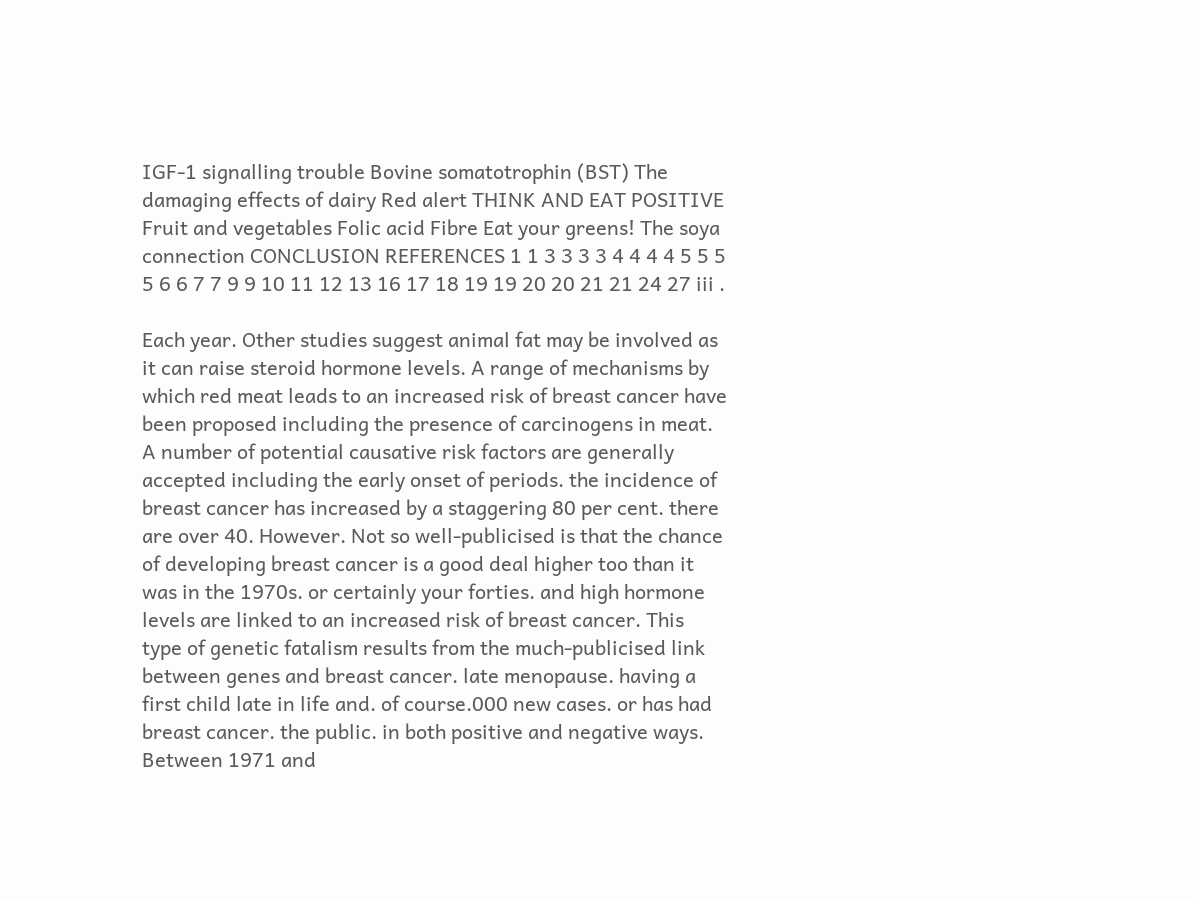IGF-1 signalling trouble Bovine somatotrophin (BST) The damaging effects of dairy Red alert THINK AND EAT POSITIVE Fruit and vegetables Folic acid Fibre Eat your greens! The soya connection CONCLUSION REFERENCES 1 1 3 3 3 3 4 4 4 4 5 5 5 5 6 6 7 7 9 9 10 11 12 13 16 17 18 19 19 20 20 21 21 24 27 iii .

Each year. Other studies suggest animal fat may be involved as it can raise steroid hormone levels. A range of mechanisms by which red meat leads to an increased risk of breast cancer have been proposed including the presence of carcinogens in meat. A number of potential causative risk factors are generally accepted including the early onset of periods. the incidence of breast cancer has increased by a staggering 80 per cent. there are over 40. However. Not so well-publicised is that the chance of developing breast cancer is a good deal higher too than it was in the 1970s. or certainly your forties. and high hormone levels are linked to an increased risk of breast cancer. This type of genetic fatalism results from the much-publicised link between genes and breast cancer. late menopause. having a first child late in life and. of course.000 new cases. or has had breast cancer. the public. in both positive and negative ways. Between 1971 and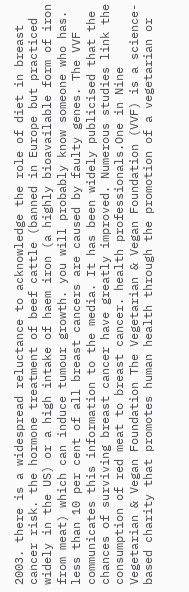2003. there is a widespread reluctance to acknowledge the role of diet in breast cancer risk. the hormone treatment of beef cattle (banned in Europe but practiced widely in the US) or a high intake of haem iron (a highly bioavailable form of iron from meat) which can induce tumour growth. you will probably know someone who has. less than 10 per cent of all breast cancers are caused by faulty genes. The VVF communicates this information to the media. It has been widely publicised that the chances of surviving breast cancer have greatly improved. Numerous studies link the consumption of red meat to breast cancer. health professionals.One in Nine Vegetarian & Vegan Foundation The Vegetarian & Vegan Foundation (VVF) is a science-based charity that promotes human health through the promotion of a vegetarian or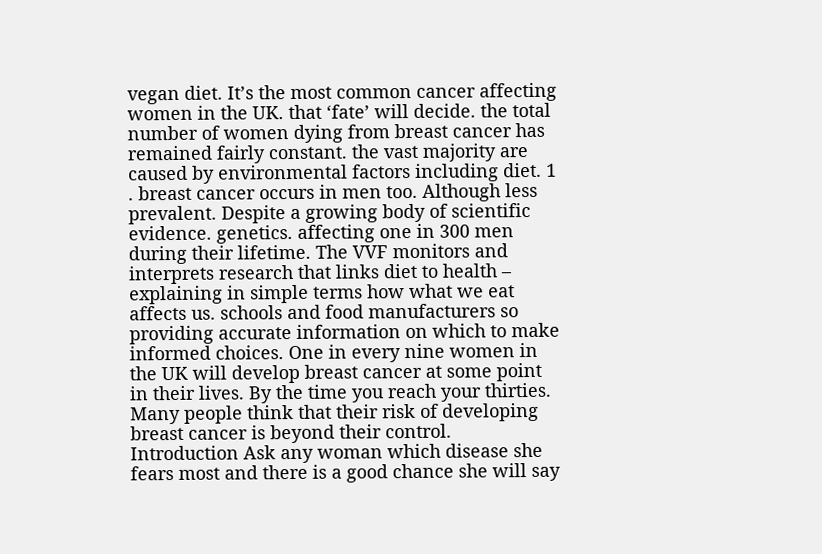vegan diet. It’s the most common cancer affecting women in the UK. that ‘fate’ will decide. the total number of women dying from breast cancer has remained fairly constant. the vast majority are caused by environmental factors including diet. 1 . breast cancer occurs in men too. Although less prevalent. Despite a growing body of scientific evidence. genetics. affecting one in 300 men during their lifetime. The VVF monitors and interprets research that links diet to health – explaining in simple terms how what we eat affects us. schools and food manufacturers so providing accurate information on which to make informed choices. One in every nine women in the UK will develop breast cancer at some point in their lives. By the time you reach your thirties. Many people think that their risk of developing breast cancer is beyond their control. Introduction Ask any woman which disease she fears most and there is a good chance she will say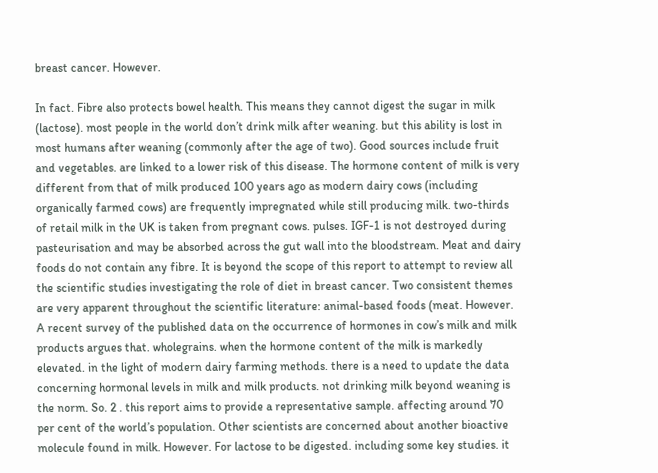breast cancer. However.

In fact. Fibre also protects bowel health. This means they cannot digest the sugar in milk (lactose). most people in the world don’t drink milk after weaning. but this ability is lost in most humans after weaning (commonly after the age of two). Good sources include fruit and vegetables. are linked to a lower risk of this disease. The hormone content of milk is very different from that of milk produced 100 years ago as modern dairy cows (including organically farmed cows) are frequently impregnated while still producing milk. two-thirds of retail milk in the UK is taken from pregnant cows. pulses. IGF-1 is not destroyed during pasteurisation and may be absorbed across the gut wall into the bloodstream. Meat and dairy foods do not contain any fibre. It is beyond the scope of this report to attempt to review all the scientific studies investigating the role of diet in breast cancer. Two consistent themes are very apparent throughout the scientific literature: animal-based foods (meat. However. A recent survey of the published data on the occurrence of hormones in cow’s milk and milk products argues that. wholegrains. when the hormone content of the milk is markedly elevated. in the light of modern dairy farming methods. there is a need to update the data concerning hormonal levels in milk and milk products. not drinking milk beyond weaning is the norm. So. 2 . this report aims to provide a representative sample. affecting around 70 per cent of the world’s population. Other scientists are concerned about another bioactive molecule found in milk. However. For lactose to be digested. including some key studies. it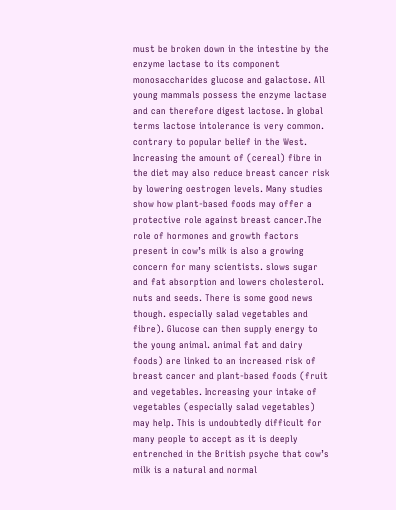must be broken down in the intestine by the enzyme lactase to its component monosaccharides glucose and galactose. All young mammals possess the enzyme lactase and can therefore digest lactose. In global terms lactose intolerance is very common. contrary to popular belief in the West. Increasing the amount of (cereal) fibre in the diet may also reduce breast cancer risk by lowering oestrogen levels. Many studies show how plant-based foods may offer a protective role against breast cancer.The role of hormones and growth factors present in cow’s milk is also a growing concern for many scientists. slows sugar and fat absorption and lowers cholesterol. nuts and seeds. There is some good news though. especially salad vegetables and fibre). Glucose can then supply energy to the young animal. animal fat and dairy foods) are linked to an increased risk of breast cancer and plant-based foods (fruit and vegetables. Increasing your intake of vegetables (especially salad vegetables) may help. This is undoubtedly difficult for many people to accept as it is deeply entrenched in the British psyche that cow’s milk is a natural and normal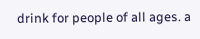drink for people of all ages. a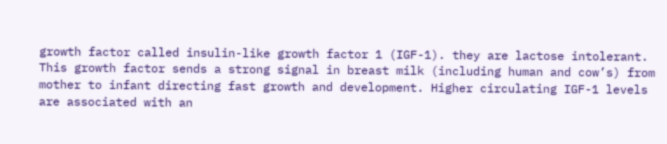growth factor called insulin-like growth factor 1 (IGF-1). they are lactose intolerant. This growth factor sends a strong signal in breast milk (including human and cow’s) from mother to infant directing fast growth and development. Higher circulating IGF-1 levels are associated with an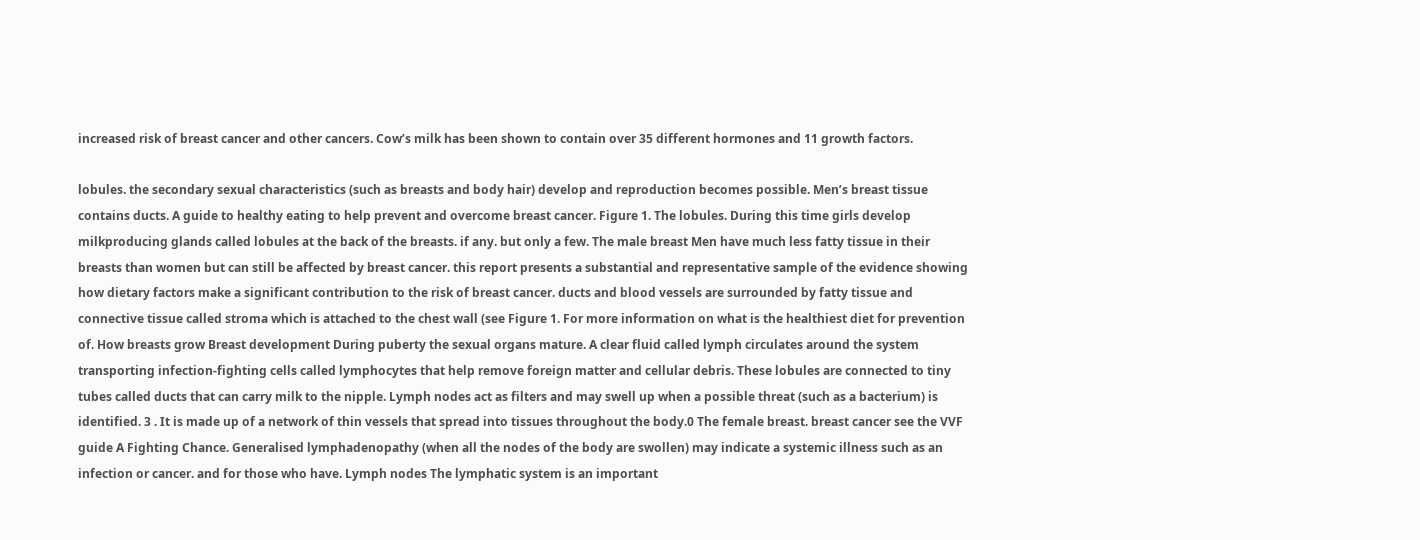increased risk of breast cancer and other cancers. Cow’s milk has been shown to contain over 35 different hormones and 11 growth factors.

lobules. the secondary sexual characteristics (such as breasts and body hair) develop and reproduction becomes possible. Men’s breast tissue contains ducts. A guide to healthy eating to help prevent and overcome breast cancer. Figure 1. The lobules. During this time girls develop milkproducing glands called lobules at the back of the breasts. if any. but only a few. The male breast Men have much less fatty tissue in their breasts than women but can still be affected by breast cancer. this report presents a substantial and representative sample of the evidence showing how dietary factors make a significant contribution to the risk of breast cancer. ducts and blood vessels are surrounded by fatty tissue and connective tissue called stroma which is attached to the chest wall (see Figure 1. For more information on what is the healthiest diet for prevention of. How breasts grow Breast development During puberty the sexual organs mature. A clear fluid called lymph circulates around the system transporting infection-fighting cells called lymphocytes that help remove foreign matter and cellular debris. These lobules are connected to tiny tubes called ducts that can carry milk to the nipple. Lymph nodes act as filters and may swell up when a possible threat (such as a bacterium) is identified. 3 . It is made up of a network of thin vessels that spread into tissues throughout the body.0 The female breast. breast cancer see the VVF guide A Fighting Chance. Generalised lymphadenopathy (when all the nodes of the body are swollen) may indicate a systemic illness such as an infection or cancer. and for those who have. Lymph nodes The lymphatic system is an important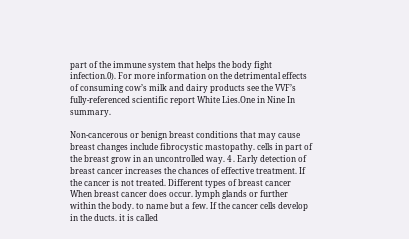part of the immune system that helps the body fight infection.0). For more information on the detrimental effects of consuming cow’s milk and dairy products see the VVF’s fully-referenced scientific report White Lies.One in Nine In summary.

Non-cancerous or benign breast conditions that may cause breast changes include fibrocystic mastopathy. cells in part of the breast grow in an uncontrolled way. 4 . Early detection of breast cancer increases the chances of effective treatment. If the cancer is not treated. Different types of breast cancer When breast cancer does occur. lymph glands or further within the body. to name but a few. If the cancer cells develop in the ducts. it is called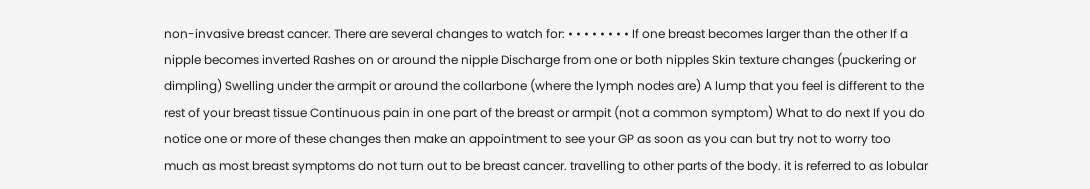non-invasive breast cancer. There are several changes to watch for: • • • • • • • • If one breast becomes larger than the other If a nipple becomes inverted Rashes on or around the nipple Discharge from one or both nipples Skin texture changes (puckering or dimpling) Swelling under the armpit or around the collarbone (where the lymph nodes are) A lump that you feel is different to the rest of your breast tissue Continuous pain in one part of the breast or armpit (not a common symptom) What to do next If you do notice one or more of these changes then make an appointment to see your GP as soon as you can but try not to worry too much as most breast symptoms do not turn out to be breast cancer. travelling to other parts of the body. it is referred to as lobular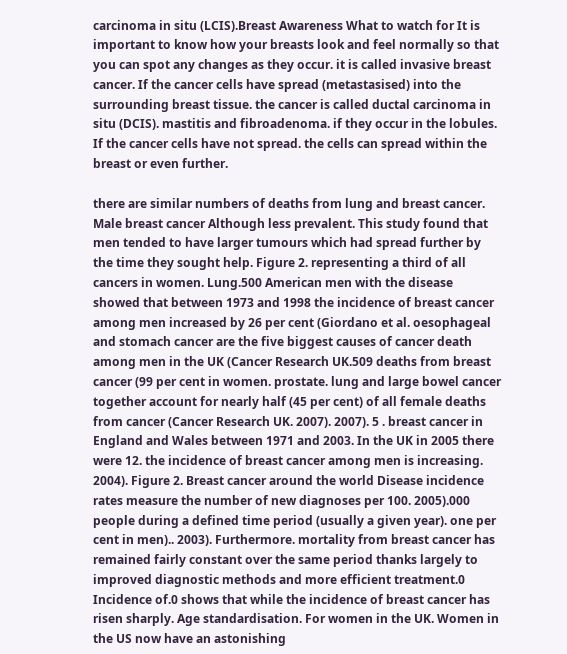carcinoma in situ (LCIS).Breast Awareness What to watch for It is important to know how your breasts look and feel normally so that you can spot any changes as they occur. it is called invasive breast cancer. If the cancer cells have spread (metastasised) into the surrounding breast tissue. the cancer is called ductal carcinoma in situ (DCIS). mastitis and fibroadenoma. if they occur in the lobules. If the cancer cells have not spread. the cells can spread within the breast or even further.

there are similar numbers of deaths from lung and breast cancer. Male breast cancer Although less prevalent. This study found that men tended to have larger tumours which had spread further by the time they sought help. Figure 2. representing a third of all cancers in women. Lung.500 American men with the disease showed that between 1973 and 1998 the incidence of breast cancer among men increased by 26 per cent (Giordano et al. oesophageal and stomach cancer are the five biggest causes of cancer death among men in the UK (Cancer Research UK.509 deaths from breast cancer (99 per cent in women. prostate. lung and large bowel cancer together account for nearly half (45 per cent) of all female deaths from cancer (Cancer Research UK. 2007). 2007). 5 . breast cancer in England and Wales between 1971 and 2003. In the UK in 2005 there were 12. the incidence of breast cancer among men is increasing. 2004). Figure 2. Breast cancer around the world Disease incidence rates measure the number of new diagnoses per 100. 2005).000 people during a defined time period (usually a given year). one per cent in men).. 2003). Furthermore. mortality from breast cancer has remained fairly constant over the same period thanks largely to improved diagnostic methods and more efficient treatment.0 Incidence of.0 shows that while the incidence of breast cancer has risen sharply. Age standardisation. For women in the UK. Women in the US now have an astonishing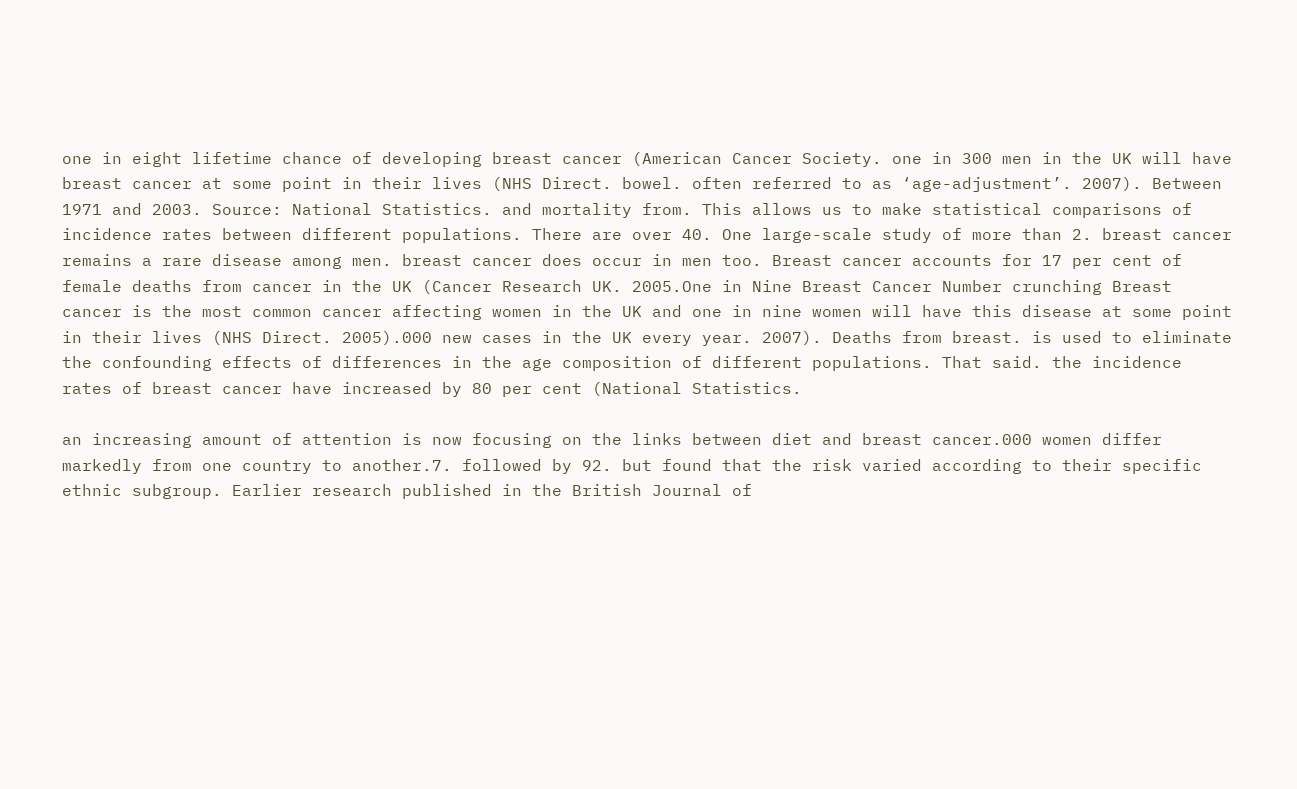one in eight lifetime chance of developing breast cancer (American Cancer Society. one in 300 men in the UK will have breast cancer at some point in their lives (NHS Direct. bowel. often referred to as ‘age-adjustment’. 2007). Between 1971 and 2003. Source: National Statistics. and mortality from. This allows us to make statistical comparisons of incidence rates between different populations. There are over 40. One large-scale study of more than 2. breast cancer remains a rare disease among men. breast cancer does occur in men too. Breast cancer accounts for 17 per cent of female deaths from cancer in the UK (Cancer Research UK. 2005.One in Nine Breast Cancer Number crunching Breast cancer is the most common cancer affecting women in the UK and one in nine women will have this disease at some point in their lives (NHS Direct. 2005).000 new cases in the UK every year. 2007). Deaths from breast. is used to eliminate the confounding effects of differences in the age composition of different populations. That said. the incidence rates of breast cancer have increased by 80 per cent (National Statistics.

an increasing amount of attention is now focusing on the links between diet and breast cancer.000 women differ markedly from one country to another.7. followed by 92. but found that the risk varied according to their specific ethnic subgroup. Earlier research published in the British Journal of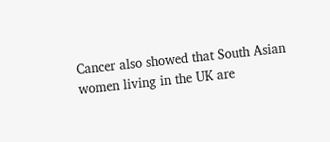Cancer also showed that South Asian women living in the UK are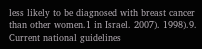less likely to be diagnosed with breast cancer than other women.1 in Israel. 2007). 1998).9. Current national guidelines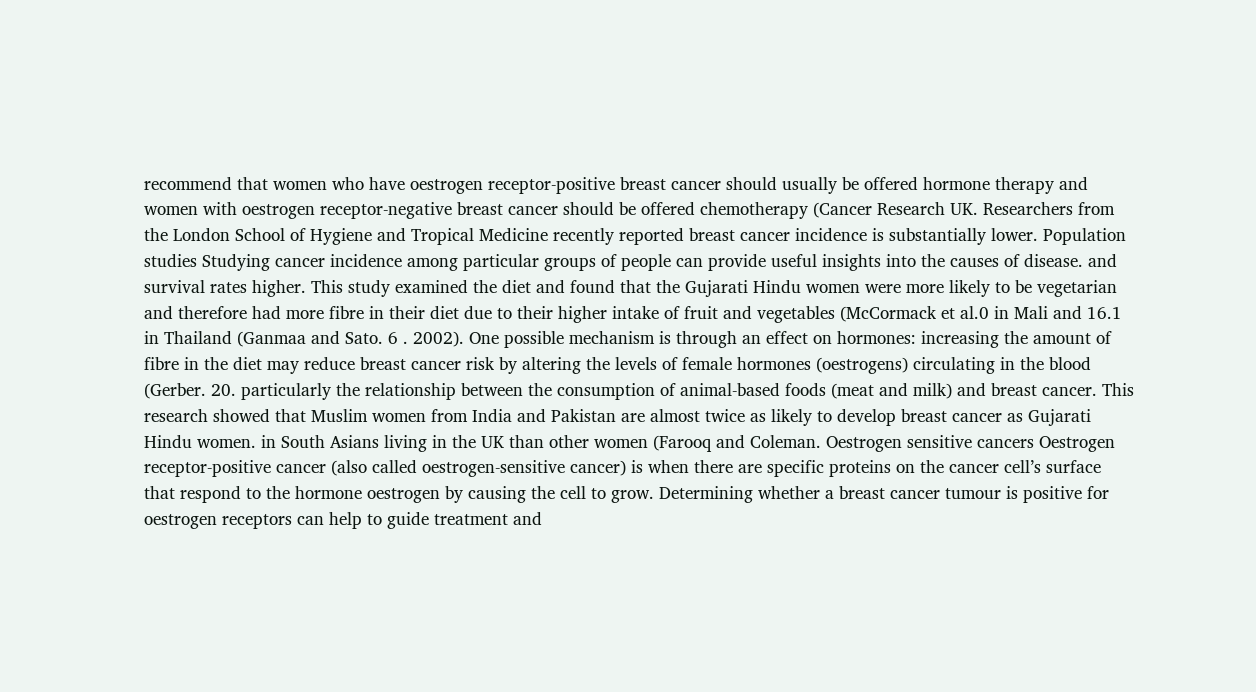recommend that women who have oestrogen receptor-positive breast cancer should usually be offered hormone therapy and women with oestrogen receptor-negative breast cancer should be offered chemotherapy (Cancer Research UK. Researchers from the London School of Hygiene and Tropical Medicine recently reported breast cancer incidence is substantially lower. Population studies Studying cancer incidence among particular groups of people can provide useful insights into the causes of disease. and survival rates higher. This study examined the diet and found that the Gujarati Hindu women were more likely to be vegetarian and therefore had more fibre in their diet due to their higher intake of fruit and vegetables (McCormack et al.0 in Mali and 16.1 in Thailand (Ganmaa and Sato. 6 . 2002). One possible mechanism is through an effect on hormones: increasing the amount of fibre in the diet may reduce breast cancer risk by altering the levels of female hormones (oestrogens) circulating in the blood (Gerber. 20. particularly the relationship between the consumption of animal-based foods (meat and milk) and breast cancer. This research showed that Muslim women from India and Pakistan are almost twice as likely to develop breast cancer as Gujarati Hindu women. in South Asians living in the UK than other women (Farooq and Coleman. Oestrogen sensitive cancers Oestrogen receptor-positive cancer (also called oestrogen-sensitive cancer) is when there are specific proteins on the cancer cell’s surface that respond to the hormone oestrogen by causing the cell to grow. Determining whether a breast cancer tumour is positive for oestrogen receptors can help to guide treatment and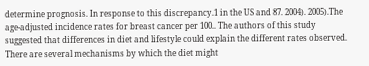determine prognosis. In response to this discrepancy.1 in the US and 87. 2004). 2005).The age-adjusted incidence rates for breast cancer per 100.. The authors of this study suggested that differences in diet and lifestyle could explain the different rates observed. There are several mechanisms by which the diet might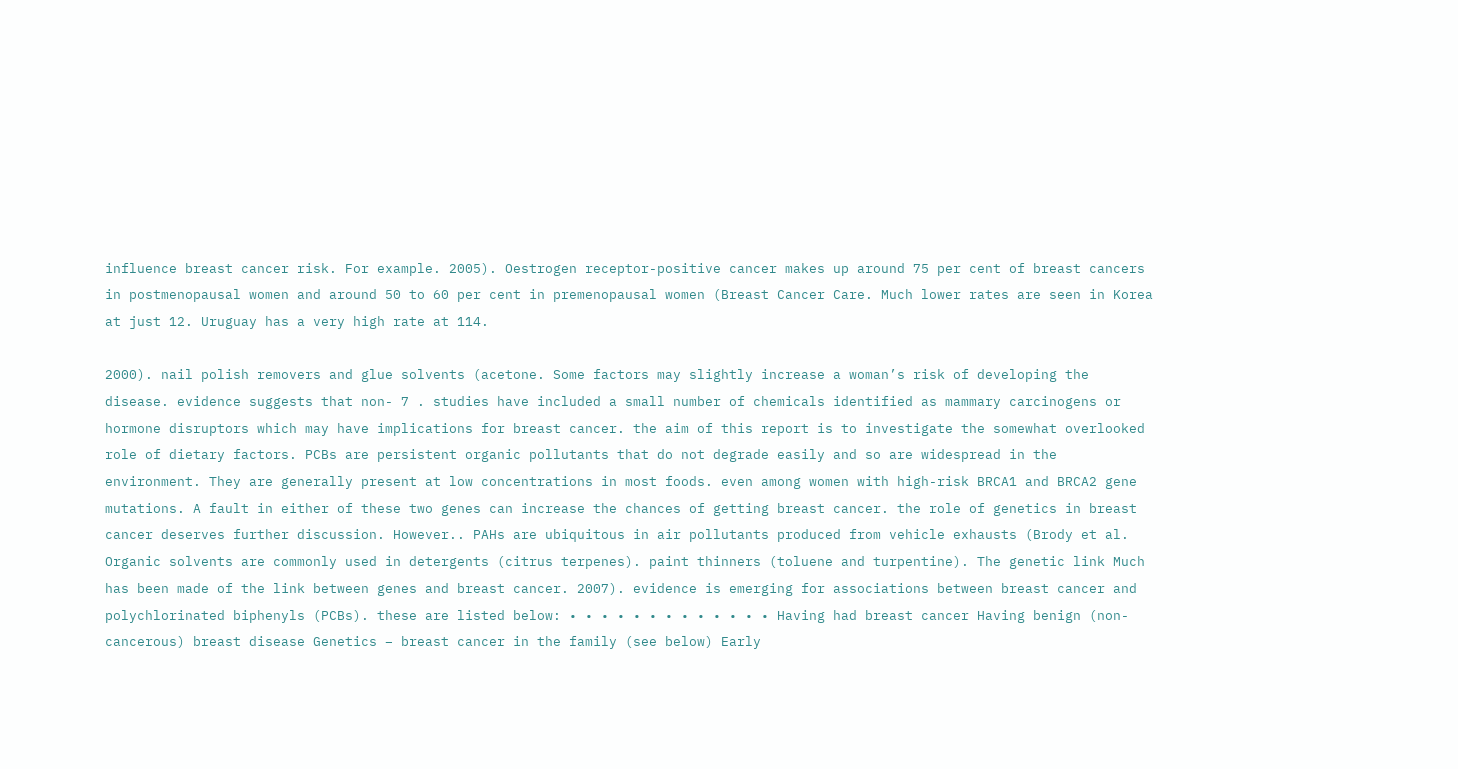influence breast cancer risk. For example. 2005). Oestrogen receptor-positive cancer makes up around 75 per cent of breast cancers in postmenopausal women and around 50 to 60 per cent in premenopausal women (Breast Cancer Care. Much lower rates are seen in Korea at just 12. Uruguay has a very high rate at 114.

2000). nail polish removers and glue solvents (acetone. Some factors may slightly increase a woman’s risk of developing the disease. evidence suggests that non- 7 . studies have included a small number of chemicals identified as mammary carcinogens or hormone disruptors which may have implications for breast cancer. the aim of this report is to investigate the somewhat overlooked role of dietary factors. PCBs are persistent organic pollutants that do not degrade easily and so are widespread in the environment. They are generally present at low concentrations in most foods. even among women with high-risk BRCA1 and BRCA2 gene mutations. A fault in either of these two genes can increase the chances of getting breast cancer. the role of genetics in breast cancer deserves further discussion. However.. PAHs are ubiquitous in air pollutants produced from vehicle exhausts (Brody et al. Organic solvents are commonly used in detergents (citrus terpenes). paint thinners (toluene and turpentine). The genetic link Much has been made of the link between genes and breast cancer. 2007). evidence is emerging for associations between breast cancer and polychlorinated biphenyls (PCBs). these are listed below: • • • • • • • • • • • • • Having had breast cancer Having benign (non-cancerous) breast disease Genetics – breast cancer in the family (see below) Early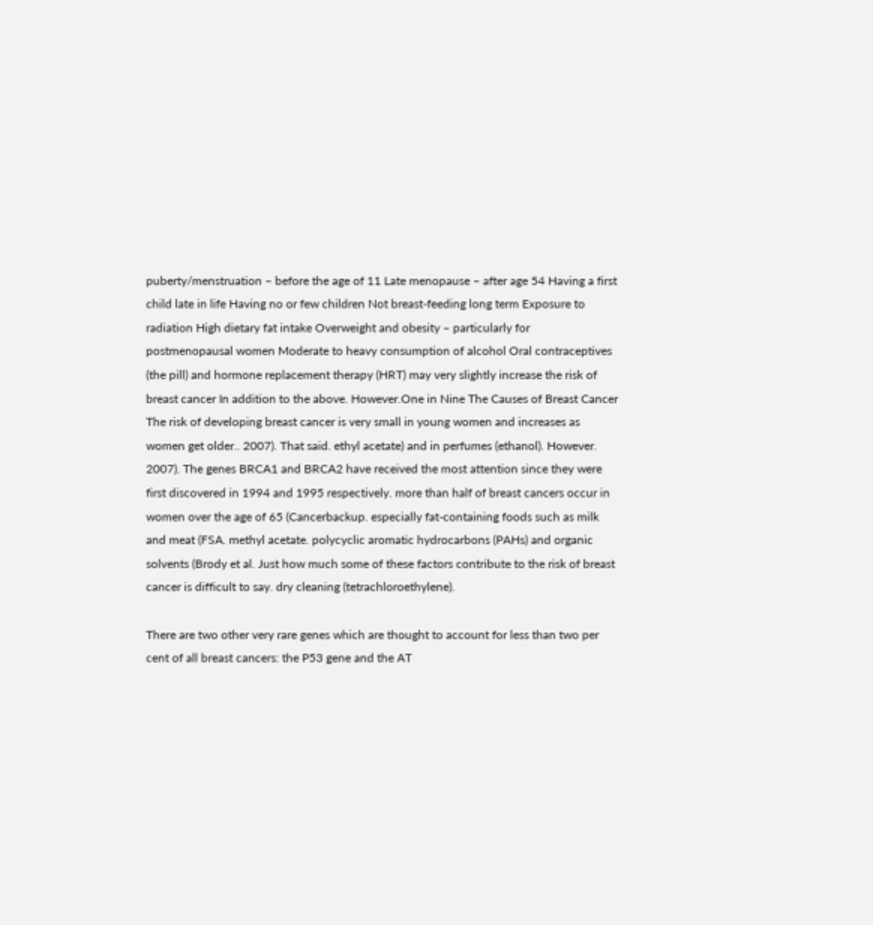puberty/menstruation – before the age of 11 Late menopause – after age 54 Having a first child late in life Having no or few children Not breast-feeding long term Exposure to radiation High dietary fat intake Overweight and obesity – particularly for postmenopausal women Moderate to heavy consumption of alcohol Oral contraceptives (the pill) and hormone replacement therapy (HRT) may very slightly increase the risk of breast cancer In addition to the above. However.One in Nine The Causes of Breast Cancer The risk of developing breast cancer is very small in young women and increases as women get older.. 2007). That said. ethyl acetate) and in perfumes (ethanol). However. 2007). The genes BRCA1 and BRCA2 have received the most attention since they were first discovered in 1994 and 1995 respectively. more than half of breast cancers occur in women over the age of 65 (Cancerbackup. especially fat-containing foods such as milk and meat (FSA. methyl acetate. polycyclic aromatic hydrocarbons (PAHs) and organic solvents (Brody et al. Just how much some of these factors contribute to the risk of breast cancer is difficult to say. dry cleaning (tetrachloroethylene).

There are two other very rare genes which are thought to account for less than two per cent of all breast cancers: the P53 gene and the AT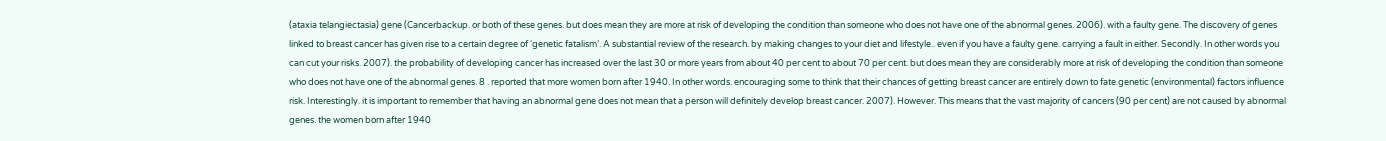(ataxia telangiectasia) gene (Cancerbackup. or both of these genes. but does mean they are more at risk of developing the condition than someone who does not have one of the abnormal genes. 2006). with a faulty gene. The discovery of genes linked to breast cancer has given rise to a certain degree of ‘genetic fatalism’. A substantial review of the research. by making changes to your diet and lifestyle.. even if you have a faulty gene. carrying a fault in either. Secondly. In other words you can cut your risks. 2007). the probability of developing cancer has increased over the last 30 or more years from about 40 per cent to about 70 per cent. but does mean they are considerably more at risk of developing the condition than someone who does not have one of the abnormal genes. 8 . reported that more women born after 1940. In other words. encouraging some to think that their chances of getting breast cancer are entirely down to fate.genetic (environmental) factors influence risk. Interestingly. it is important to remember that having an abnormal gene does not mean that a person will definitely develop breast cancer. 2007). However. This means that the vast majority of cancers (90 per cent) are not caused by abnormal genes. the women born after 1940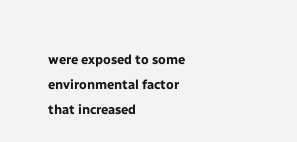were exposed to some environmental factor that increased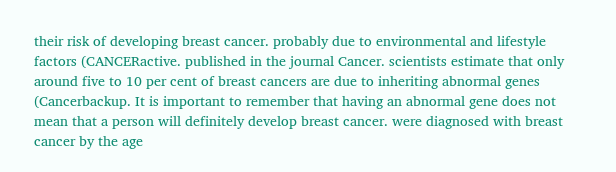their risk of developing breast cancer. probably due to environmental and lifestyle factors (CANCERactive. published in the journal Cancer. scientists estimate that only around five to 10 per cent of breast cancers are due to inheriting abnormal genes (Cancerbackup. It is important to remember that having an abnormal gene does not mean that a person will definitely develop breast cancer. were diagnosed with breast cancer by the age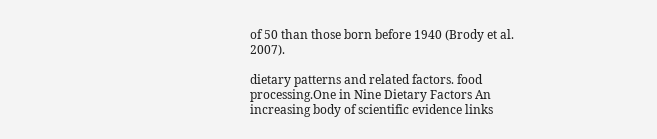of 50 than those born before 1940 (Brody et al. 2007).

dietary patterns and related factors. food processing.One in Nine Dietary Factors An increasing body of scientific evidence links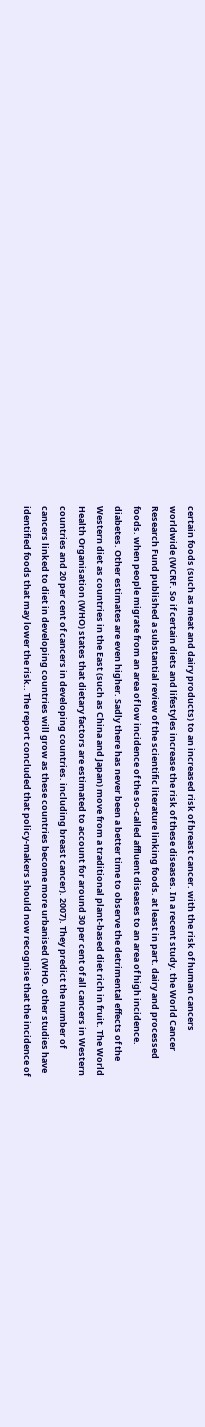certain foods (such as meat and dairy products) to an increased risk of breast cancer. with the risk of human cancers worldwide (WCRF. So if certain diets and lifestyles increase the risk of these diseases. In a recent study. the World Cancer Research Fund published a substantial review of the scientific literature linking foods. at least in part. dairy and processed foods. when people migrate from an area of low incidence of the so-called affluent diseases to an area of high incidence. diabetes. Other estimates are even higher. Sadly there has never been a better time to observe the detrimental effects of the Western diet as countries in the East (such as China and Japan) move from a traditional plant-based diet rich in fruit. The World Health Organisation (WHO) states that dietary factors are estimated to account for around 30 per cent of all cancers in Western countries and 20 per cent of cancers in developing countries. including breast cancer). 2007). They predict the number of cancers linked to diet in developing countries will grow as these countries become more urbanised (WHO. other studies have identified foods that may lower the risk.. The report concluded that policy-makers should now recognise that the incidence of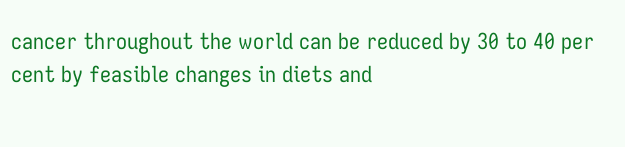cancer throughout the world can be reduced by 30 to 40 per cent by feasible changes in diets and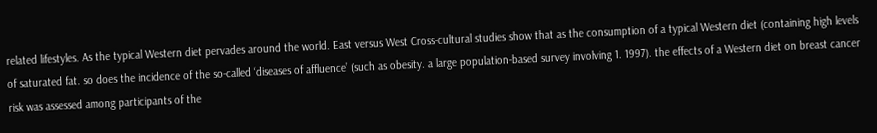related lifestyles. As the typical Western diet pervades around the world. East versus West Cross-cultural studies show that as the consumption of a typical Western diet (containing high levels of saturated fat. so does the incidence of the so-called ‘diseases of affluence’ (such as obesity. a large population-based survey involving 1. 1997). the effects of a Western diet on breast cancer risk was assessed among participants of the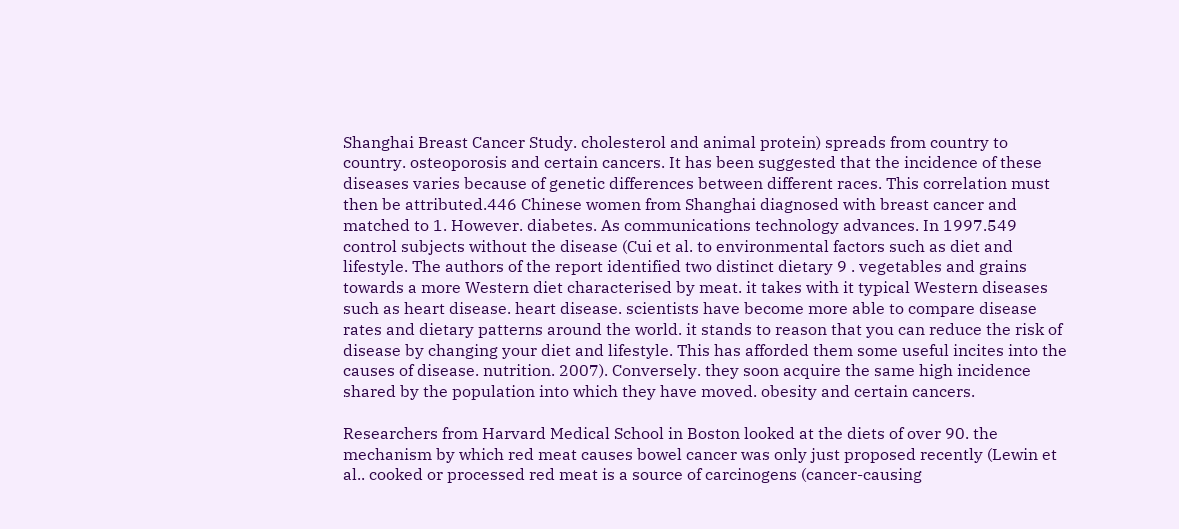Shanghai Breast Cancer Study. cholesterol and animal protein) spreads from country to country. osteoporosis and certain cancers. It has been suggested that the incidence of these diseases varies because of genetic differences between different races. This correlation must then be attributed.446 Chinese women from Shanghai diagnosed with breast cancer and matched to 1. However. diabetes. As communications technology advances. In 1997.549 control subjects without the disease (Cui et al. to environmental factors such as diet and lifestyle. The authors of the report identified two distinct dietary 9 . vegetables and grains towards a more Western diet characterised by meat. it takes with it typical Western diseases such as heart disease. heart disease. scientists have become more able to compare disease rates and dietary patterns around the world. it stands to reason that you can reduce the risk of disease by changing your diet and lifestyle. This has afforded them some useful incites into the causes of disease. nutrition. 2007). Conversely. they soon acquire the same high incidence shared by the population into which they have moved. obesity and certain cancers.

Researchers from Harvard Medical School in Boston looked at the diets of over 90. the mechanism by which red meat causes bowel cancer was only just proposed recently (Lewin et al.. cooked or processed red meat is a source of carcinogens (cancer-causing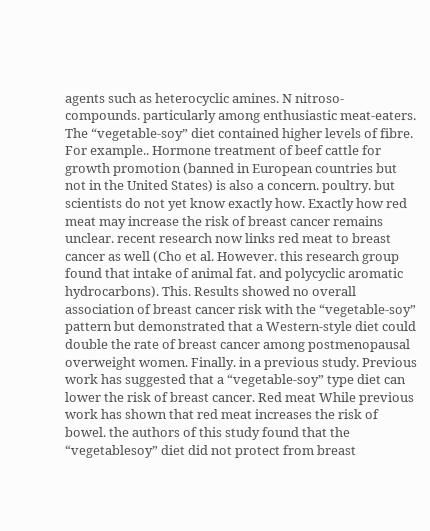agents such as heterocyclic amines. N nitroso-compounds. particularly among enthusiastic meat-eaters. The “vegetable-soy” diet contained higher levels of fibre. For example.. Hormone treatment of beef cattle for growth promotion (banned in European countries but not in the United States) is also a concern. poultry. but scientists do not yet know exactly how. Exactly how red meat may increase the risk of breast cancer remains unclear. recent research now links red meat to breast cancer as well (Cho et al. However. this research group found that intake of animal fat. and polycyclic aromatic hydrocarbons). This. Results showed no overall association of breast cancer risk with the “vegetable-soy” pattern but demonstrated that a Western-style diet could double the rate of breast cancer among postmenopausal overweight women. Finally. in a previous study. Previous work has suggested that a “vegetable-soy” type diet can lower the risk of breast cancer. Red meat While previous work has shown that red meat increases the risk of bowel. the authors of this study found that the “vegetablesoy” diet did not protect from breast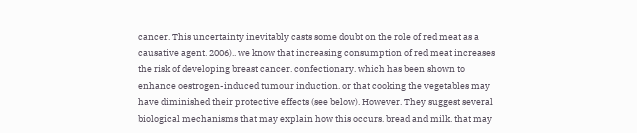cancer. This uncertainty inevitably casts some doubt on the role of red meat as a causative agent. 2006).. we know that increasing consumption of red meat increases the risk of developing breast cancer. confectionary. which has been shown to enhance oestrogen-induced tumour induction. or that cooking the vegetables may have diminished their protective effects (see below). However. They suggest several biological mechanisms that may explain how this occurs. bread and milk. that may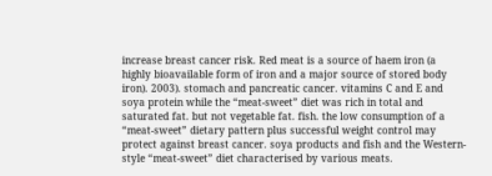increase breast cancer risk. Red meat is a source of haem iron (a highly bioavailable form of iron and a major source of stored body iron). 2003). stomach and pancreatic cancer. vitamins C and E and soya protein while the “meat-sweet” diet was rich in total and saturated fat. but not vegetable fat. fish. the low consumption of a “meat-sweet” dietary pattern plus successful weight control may protect against breast cancer. soya products and fish and the Western-style “meat-sweet” diet characterised by various meats.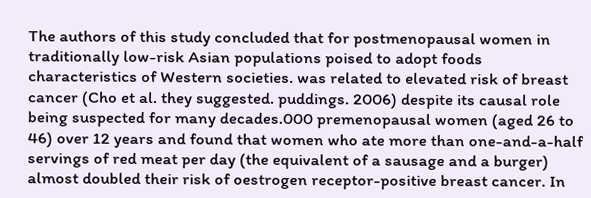The authors of this study concluded that for postmenopausal women in traditionally low-risk Asian populations poised to adopt foods characteristics of Western societies. was related to elevated risk of breast cancer (Cho et al. they suggested. puddings. 2006) despite its causal role being suspected for many decades.000 premenopausal women (aged 26 to 46) over 12 years and found that women who ate more than one-and-a-half servings of red meat per day (the equivalent of a sausage and a burger) almost doubled their risk of oestrogen receptor-positive breast cancer. In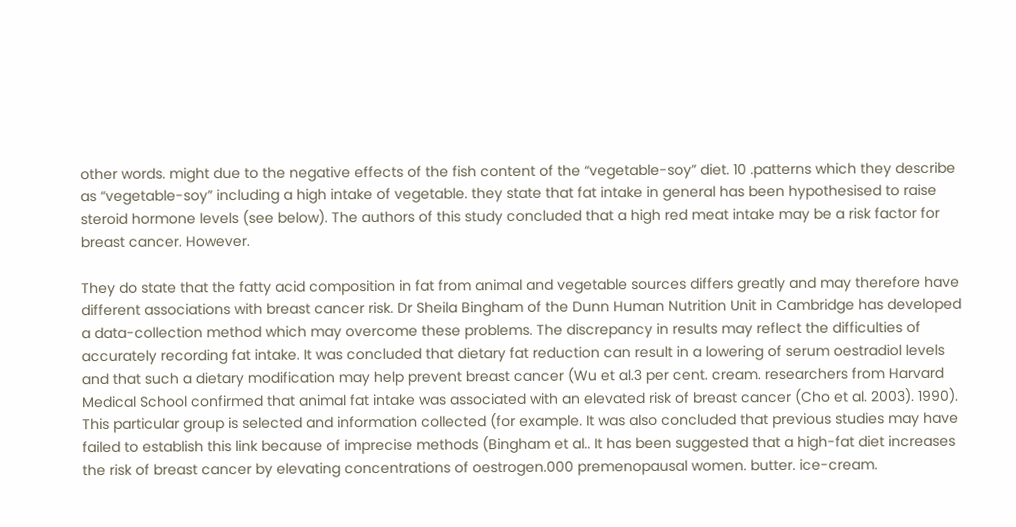other words. might due to the negative effects of the fish content of the “vegetable-soy” diet. 10 .patterns which they describe as “vegetable-soy” including a high intake of vegetable. they state that fat intake in general has been hypothesised to raise steroid hormone levels (see below). The authors of this study concluded that a high red meat intake may be a risk factor for breast cancer. However.

They do state that the fatty acid composition in fat from animal and vegetable sources differs greatly and may therefore have different associations with breast cancer risk. Dr Sheila Bingham of the Dunn Human Nutrition Unit in Cambridge has developed a data-collection method which may overcome these problems. The discrepancy in results may reflect the difficulties of accurately recording fat intake. It was concluded that dietary fat reduction can result in a lowering of serum oestradiol levels and that such a dietary modification may help prevent breast cancer (Wu et al.3 per cent. cream. researchers from Harvard Medical School confirmed that animal fat intake was associated with an elevated risk of breast cancer (Cho et al. 2003). 1990). This particular group is selected and information collected (for example. It was also concluded that previous studies may have failed to establish this link because of imprecise methods (Bingham et al.. It has been suggested that a high-fat diet increases the risk of breast cancer by elevating concentrations of oestrogen.000 premenopausal women. butter. ice-cream.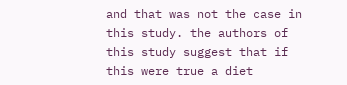and that was not the case in this study. the authors of this study suggest that if this were true a diet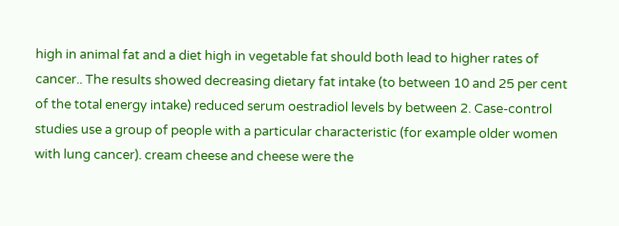high in animal fat and a diet high in vegetable fat should both lead to higher rates of cancer.. The results showed decreasing dietary fat intake (to between 10 and 25 per cent of the total energy intake) reduced serum oestradiol levels by between 2. Case-control studies use a group of people with a particular characteristic (for example older women with lung cancer). cream cheese and cheese were the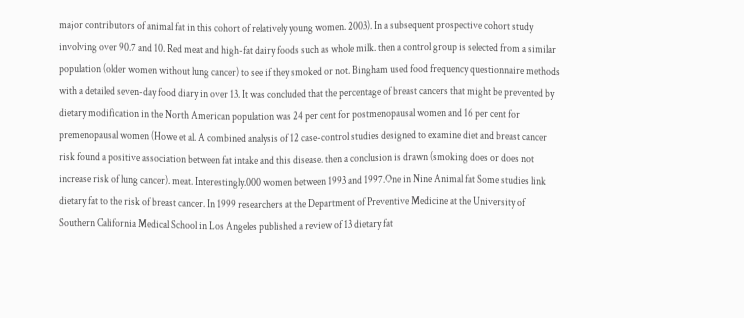major contributors of animal fat in this cohort of relatively young women. 2003). In a subsequent prospective cohort study involving over 90.7 and 10. Red meat and high-fat dairy foods such as whole milk. then a control group is selected from a similar population (older women without lung cancer) to see if they smoked or not. Bingham used food frequency questionnaire methods with a detailed seven-day food diary in over 13. It was concluded that the percentage of breast cancers that might be prevented by dietary modification in the North American population was 24 per cent for postmenopausal women and 16 per cent for premenopausal women (Howe et al. A combined analysis of 12 case-control studies designed to examine diet and breast cancer risk found a positive association between fat intake and this disease. then a conclusion is drawn (smoking does or does not increase risk of lung cancer). meat. Interestingly.000 women between 1993 and 1997.One in Nine Animal fat Some studies link dietary fat to the risk of breast cancer. In 1999 researchers at the Department of Preventive Medicine at the University of Southern California Medical School in Los Angeles published a review of 13 dietary fat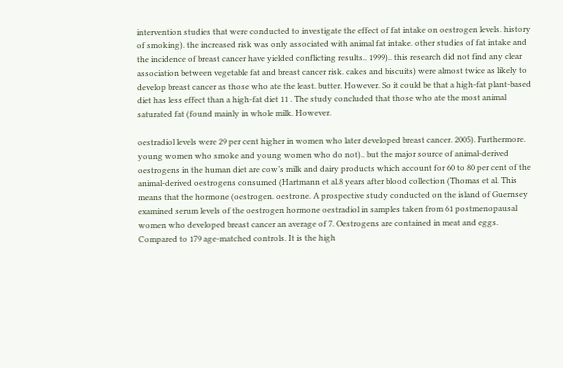intervention studies that were conducted to investigate the effect of fat intake on oestrogen levels. history of smoking). the increased risk was only associated with animal fat intake. other studies of fat intake and the incidence of breast cancer have yielded conflicting results.. 1999).. this research did not find any clear association between vegetable fat and breast cancer risk. cakes and biscuits) were almost twice as likely to develop breast cancer as those who ate the least. butter. However. So it could be that a high-fat plant-based diet has less effect than a high-fat diet 11 . The study concluded that those who ate the most animal saturated fat (found mainly in whole milk. However.

oestradiol levels were 29 per cent higher in women who later developed breast cancer. 2005). Furthermore. young women who smoke and young women who do not).. but the major source of animal-derived oestrogens in the human diet are cow’s milk and dairy products which account for 60 to 80 per cent of the animal-derived oestrogens consumed (Hartmann et al.8 years after blood collection (Thomas et al. This means that the hormone (oestrogen. oestrone. A prospective study conducted on the island of Guernsey examined serum levels of the oestrogen hormone oestradiol in samples taken from 61 postmenopausal women who developed breast cancer an average of 7. Oestrogens are contained in meat and eggs. Compared to 179 age-matched controls. It is the high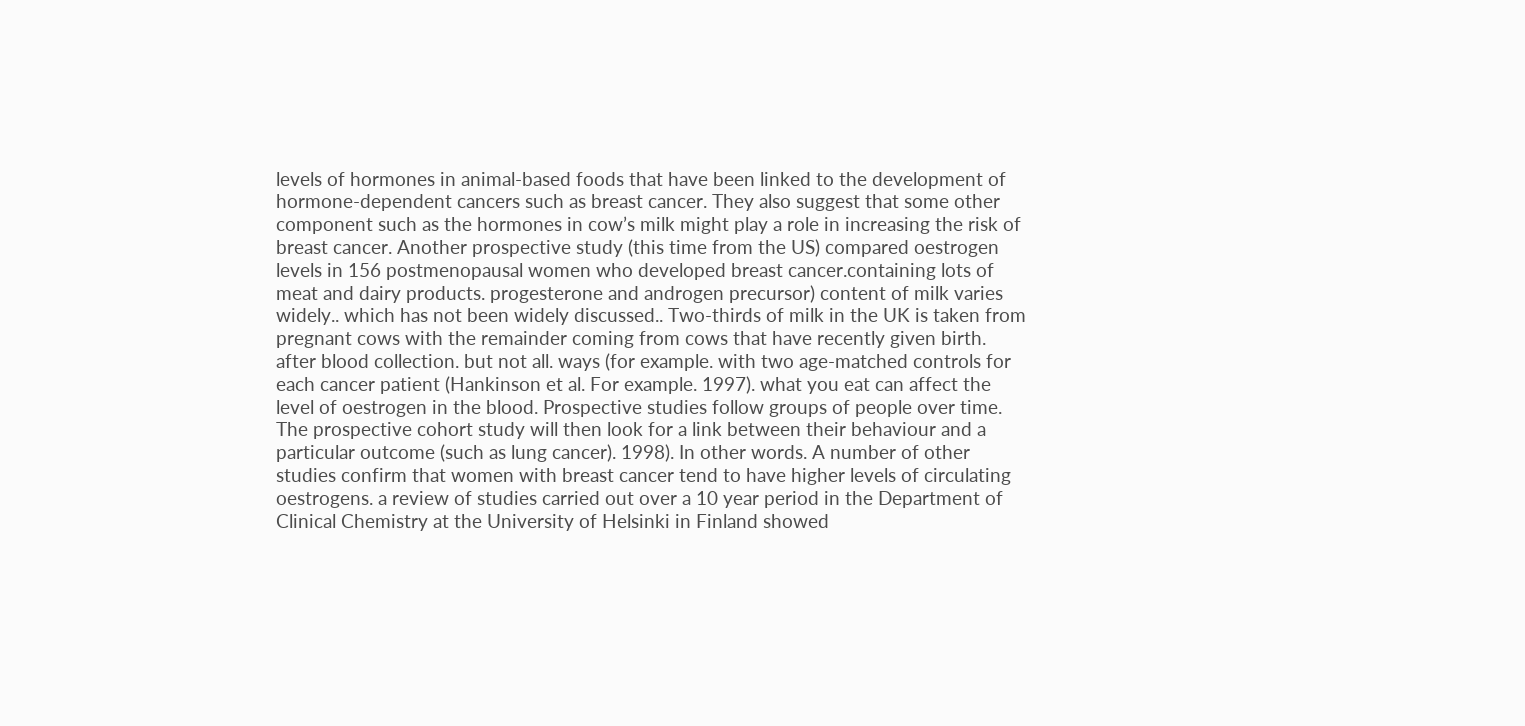levels of hormones in animal-based foods that have been linked to the development of hormone-dependent cancers such as breast cancer. They also suggest that some other component such as the hormones in cow’s milk might play a role in increasing the risk of breast cancer. Another prospective study (this time from the US) compared oestrogen levels in 156 postmenopausal women who developed breast cancer.containing lots of meat and dairy products. progesterone and androgen precursor) content of milk varies widely.. which has not been widely discussed.. Two-thirds of milk in the UK is taken from pregnant cows with the remainder coming from cows that have recently given birth. after blood collection. but not all. ways (for example. with two age-matched controls for each cancer patient (Hankinson et al. For example. 1997). what you eat can affect the level of oestrogen in the blood. Prospective studies follow groups of people over time. The prospective cohort study will then look for a link between their behaviour and a particular outcome (such as lung cancer). 1998). In other words. A number of other studies confirm that women with breast cancer tend to have higher levels of circulating oestrogens. a review of studies carried out over a 10 year period in the Department of Clinical Chemistry at the University of Helsinki in Finland showed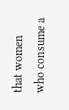that women who consume a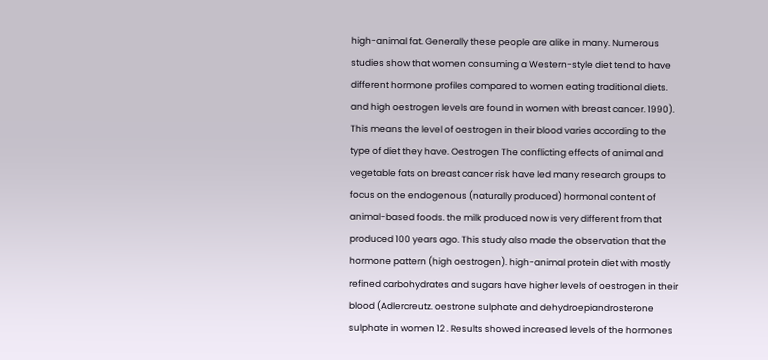high-animal fat. Generally these people are alike in many. Numerous studies show that women consuming a Western-style diet tend to have different hormone profiles compared to women eating traditional diets. and high oestrogen levels are found in women with breast cancer. 1990). This means the level of oestrogen in their blood varies according to the type of diet they have. Oestrogen The conflicting effects of animal and vegetable fats on breast cancer risk have led many research groups to focus on the endogenous (naturally produced) hormonal content of animal-based foods. the milk produced now is very different from that produced 100 years ago. This study also made the observation that the hormone pattern (high oestrogen). high-animal protein diet with mostly refined carbohydrates and sugars have higher levels of oestrogen in their blood (Adlercreutz. oestrone sulphate and dehydroepiandrosterone sulphate in women 12 . Results showed increased levels of the hormones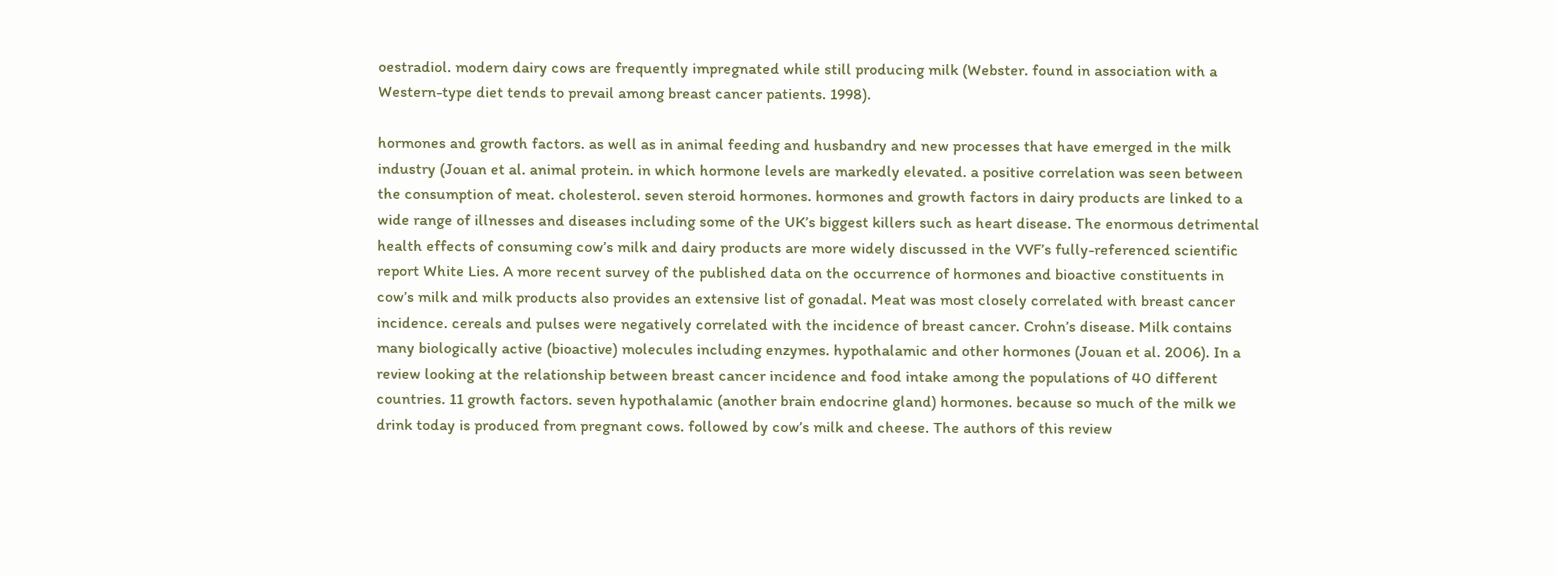oestradiol. modern dairy cows are frequently impregnated while still producing milk (Webster. found in association with a Western-type diet tends to prevail among breast cancer patients. 1998).

hormones and growth factors. as well as in animal feeding and husbandry and new processes that have emerged in the milk industry (Jouan et al. animal protein. in which hormone levels are markedly elevated. a positive correlation was seen between the consumption of meat. cholesterol. seven steroid hormones. hormones and growth factors in dairy products are linked to a wide range of illnesses and diseases including some of the UK’s biggest killers such as heart disease. The enormous detrimental health effects of consuming cow’s milk and dairy products are more widely discussed in the VVF’s fully-referenced scientific report White Lies. A more recent survey of the published data on the occurrence of hormones and bioactive constituents in cow’s milk and milk products also provides an extensive list of gonadal. Meat was most closely correlated with breast cancer incidence. cereals and pulses were negatively correlated with the incidence of breast cancer. Crohn’s disease. Milk contains many biologically active (bioactive) molecules including enzymes. hypothalamic and other hormones (Jouan et al. 2006). In a review looking at the relationship between breast cancer incidence and food intake among the populations of 40 different countries. 11 growth factors. seven hypothalamic (another brain endocrine gland) hormones. because so much of the milk we drink today is produced from pregnant cows. followed by cow’s milk and cheese. The authors of this review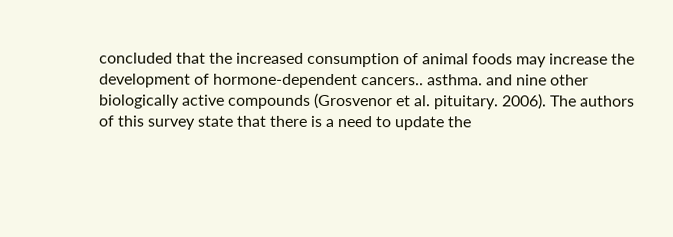concluded that the increased consumption of animal foods may increase the development of hormone-dependent cancers.. asthma. and nine other biologically active compounds (Grosvenor et al. pituitary. 2006). The authors of this survey state that there is a need to update the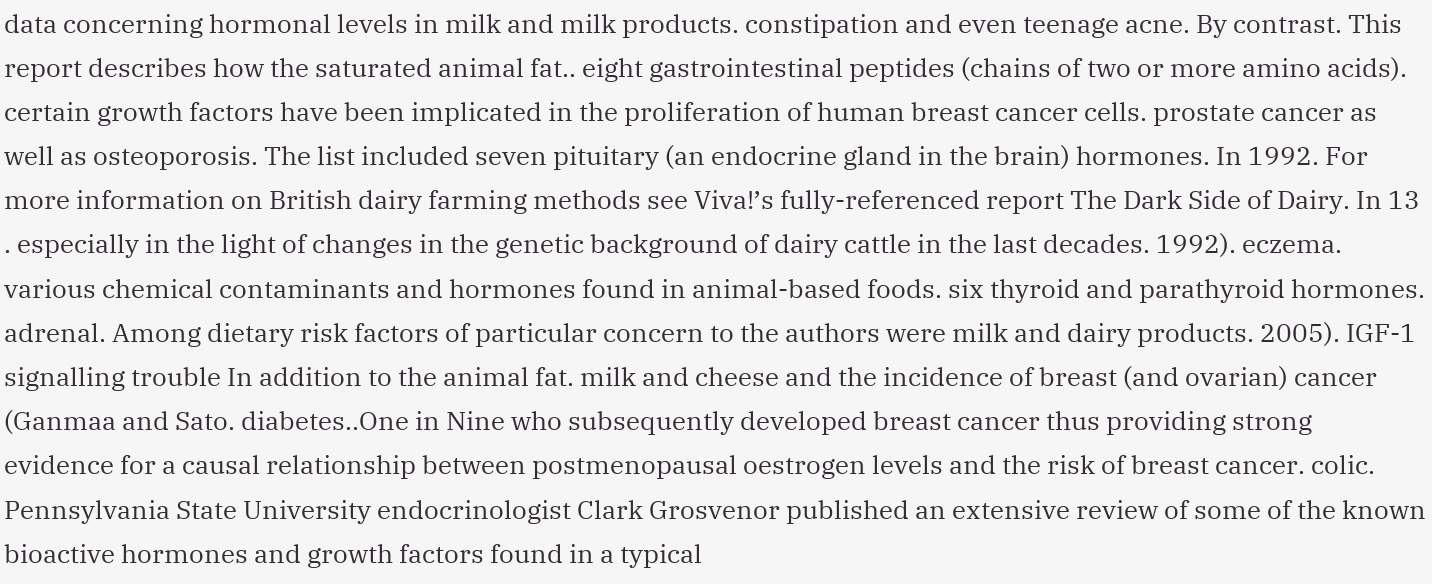data concerning hormonal levels in milk and milk products. constipation and even teenage acne. By contrast. This report describes how the saturated animal fat.. eight gastrointestinal peptides (chains of two or more amino acids). certain growth factors have been implicated in the proliferation of human breast cancer cells. prostate cancer as well as osteoporosis. The list included seven pituitary (an endocrine gland in the brain) hormones. In 1992. For more information on British dairy farming methods see Viva!’s fully-referenced report The Dark Side of Dairy. In 13 . especially in the light of changes in the genetic background of dairy cattle in the last decades. 1992). eczema. various chemical contaminants and hormones found in animal-based foods. six thyroid and parathyroid hormones. adrenal. Among dietary risk factors of particular concern to the authors were milk and dairy products. 2005). IGF-1 signalling trouble In addition to the animal fat. milk and cheese and the incidence of breast (and ovarian) cancer (Ganmaa and Sato. diabetes..One in Nine who subsequently developed breast cancer thus providing strong evidence for a causal relationship between postmenopausal oestrogen levels and the risk of breast cancer. colic. Pennsylvania State University endocrinologist Clark Grosvenor published an extensive review of some of the known bioactive hormones and growth factors found in a typical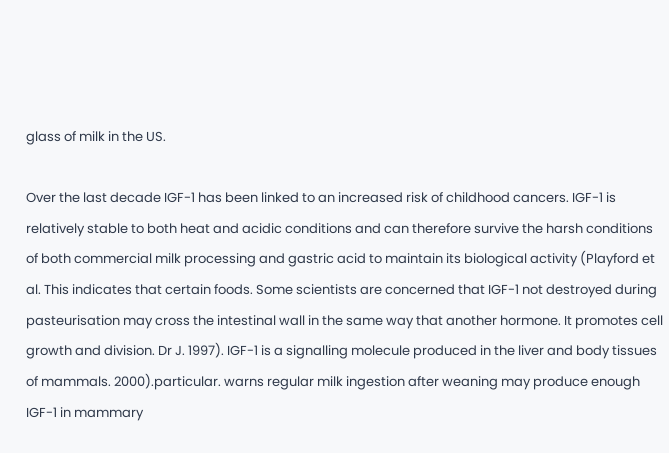glass of milk in the US.

Over the last decade IGF-1 has been linked to an increased risk of childhood cancers. IGF-1 is relatively stable to both heat and acidic conditions and can therefore survive the harsh conditions of both commercial milk processing and gastric acid to maintain its biological activity (Playford et al. This indicates that certain foods. Some scientists are concerned that IGF-1 not destroyed during pasteurisation may cross the intestinal wall in the same way that another hormone. It promotes cell growth and division. Dr J. 1997). IGF-1 is a signalling molecule produced in the liver and body tissues of mammals. 2000).particular. warns regular milk ingestion after weaning may produce enough IGF-1 in mammary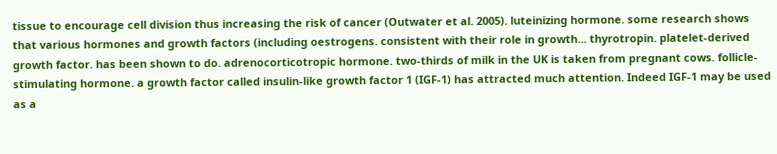tissue to encourage cell division thus increasing the risk of cancer (Outwater et al. 2005). luteinizing hormone. some research shows that various hormones and growth factors (including oestrogens. consistent with their role in growth... thyrotropin. platelet-derived growth factor. has been shown to do. adrenocorticotropic hormone. two-thirds of milk in the UK is taken from pregnant cows. follicle-stimulating hormone. a growth factor called insulin-like growth factor 1 (IGF-1) has attracted much attention. Indeed IGF-1 may be used as a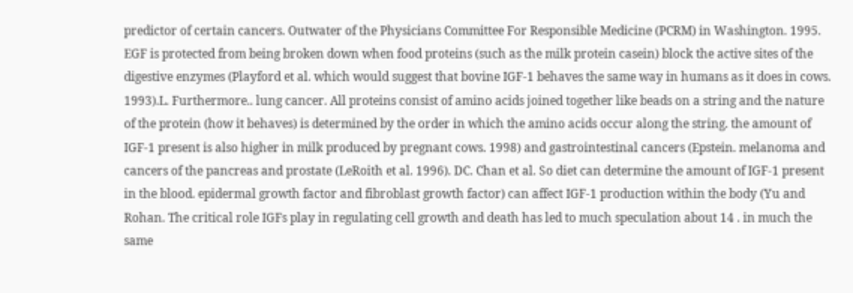predictor of certain cancers. Outwater of the Physicians Committee For Responsible Medicine (PCRM) in Washington. 1995. EGF is protected from being broken down when food proteins (such as the milk protein casein) block the active sites of the digestive enzymes (Playford et al. which would suggest that bovine IGF-1 behaves the same way in humans as it does in cows. 1993).L. Furthermore.. lung cancer. All proteins consist of amino acids joined together like beads on a string and the nature of the protein (how it behaves) is determined by the order in which the amino acids occur along the string. the amount of IGF-1 present is also higher in milk produced by pregnant cows. 1998) and gastrointestinal cancers (Epstein. melanoma and cancers of the pancreas and prostate (LeRoith et al. 1996). DC. Chan et al. So diet can determine the amount of IGF-1 present in the blood. epidermal growth factor and fibroblast growth factor) can affect IGF-1 production within the body (Yu and Rohan. The critical role IGFs play in regulating cell growth and death has led to much speculation about 14 . in much the same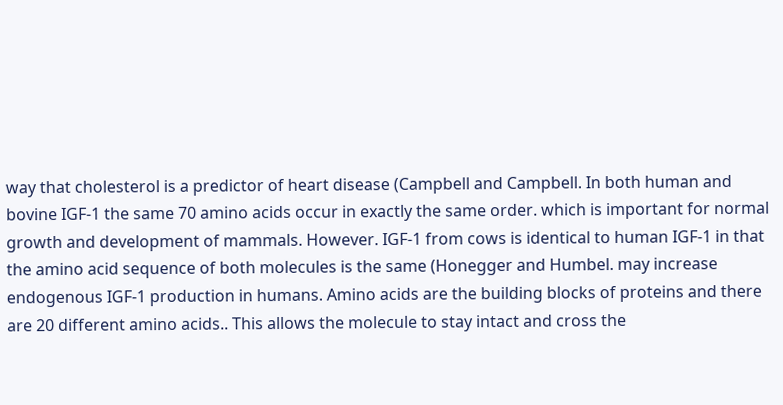way that cholesterol is a predictor of heart disease (Campbell and Campbell. In both human and bovine IGF-1 the same 70 amino acids occur in exactly the same order. which is important for normal growth and development of mammals. However. IGF-1 from cows is identical to human IGF-1 in that the amino acid sequence of both molecules is the same (Honegger and Humbel. may increase endogenous IGF-1 production in humans. Amino acids are the building blocks of proteins and there are 20 different amino acids.. This allows the molecule to stay intact and cross the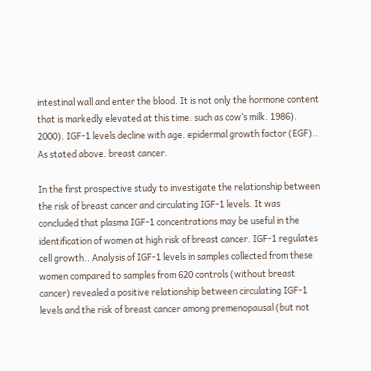intestinal wall and enter the blood. It is not only the hormone content that is markedly elevated at this time. such as cow’s milk. 1986). 2000). IGF-1 levels decline with age. epidermal growth factor (EGF).. As stated above. breast cancer.

In the first prospective study to investigate the relationship between the risk of breast cancer and circulating IGF-1 levels. It was concluded that plasma IGF-1 concentrations may be useful in the identification of women at high risk of breast cancer. IGF-1 regulates cell growth.. Analysis of IGF-1 levels in samples collected from these women compared to samples from 620 controls (without breast cancer) revealed a positive relationship between circulating IGF-1 levels and the risk of breast cancer among premenopausal (but not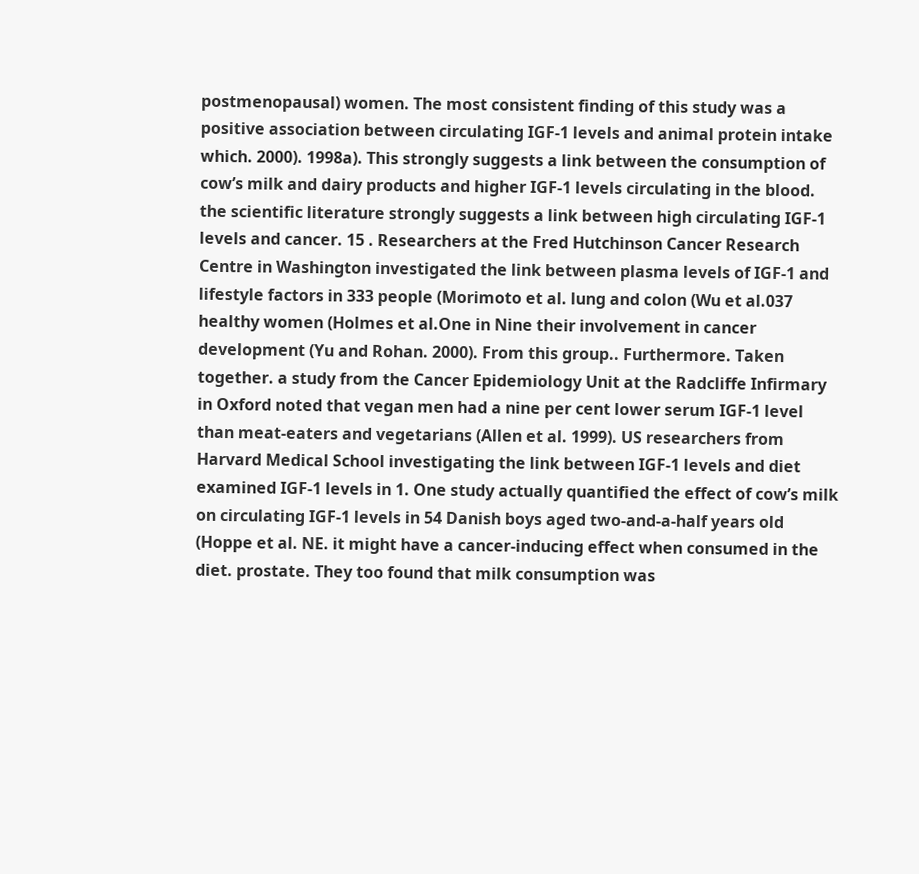postmenopausal) women. The most consistent finding of this study was a positive association between circulating IGF-1 levels and animal protein intake which. 2000). 1998a). This strongly suggests a link between the consumption of cow’s milk and dairy products and higher IGF-1 levels circulating in the blood. the scientific literature strongly suggests a link between high circulating IGF-1 levels and cancer. 15 . Researchers at the Fred Hutchinson Cancer Research Centre in Washington investigated the link between plasma levels of IGF-1 and lifestyle factors in 333 people (Morimoto et al. lung and colon (Wu et al.037 healthy women (Holmes et al.One in Nine their involvement in cancer development (Yu and Rohan. 2000). From this group.. Furthermore. Taken together. a study from the Cancer Epidemiology Unit at the Radcliffe Infirmary in Oxford noted that vegan men had a nine per cent lower serum IGF-1 level than meat-eaters and vegetarians (Allen et al. 1999). US researchers from Harvard Medical School investigating the link between IGF-1 levels and diet examined IGF-1 levels in 1. One study actually quantified the effect of cow’s milk on circulating IGF-1 levels in 54 Danish boys aged two-and-a-half years old (Hoppe et al. NE. it might have a cancer-inducing effect when consumed in the diet. prostate. They too found that milk consumption was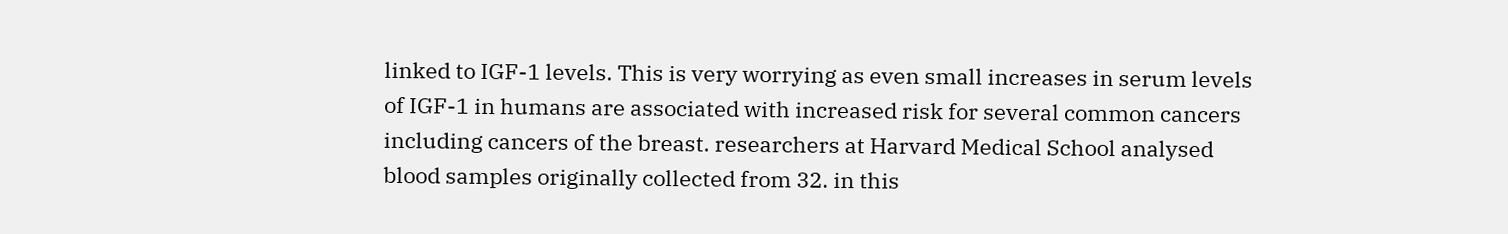linked to IGF-1 levels. This is very worrying as even small increases in serum levels of IGF-1 in humans are associated with increased risk for several common cancers including cancers of the breast. researchers at Harvard Medical School analysed blood samples originally collected from 32. in this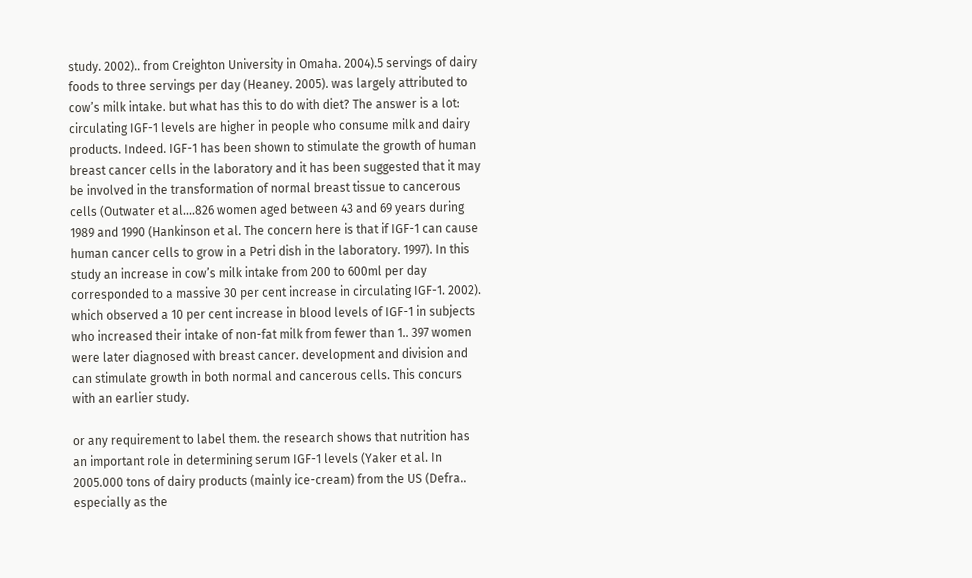study. 2002).. from Creighton University in Omaha. 2004).5 servings of dairy foods to three servings per day (Heaney. 2005). was largely attributed to cow’s milk intake. but what has this to do with diet? The answer is a lot: circulating IGF-1 levels are higher in people who consume milk and dairy products. Indeed. IGF-1 has been shown to stimulate the growth of human breast cancer cells in the laboratory and it has been suggested that it may be involved in the transformation of normal breast tissue to cancerous cells (Outwater et al....826 women aged between 43 and 69 years during 1989 and 1990 (Hankinson et al. The concern here is that if IGF-1 can cause human cancer cells to grow in a Petri dish in the laboratory. 1997). In this study an increase in cow’s milk intake from 200 to 600ml per day corresponded to a massive 30 per cent increase in circulating IGF-1. 2002). which observed a 10 per cent increase in blood levels of IGF-1 in subjects who increased their intake of non-fat milk from fewer than 1.. 397 women were later diagnosed with breast cancer. development and division and can stimulate growth in both normal and cancerous cells. This concurs with an earlier study.

or any requirement to label them. the research shows that nutrition has an important role in determining serum IGF-1 levels (Yaker et al. In 2005.000 tons of dairy products (mainly ice-cream) from the US (Defra.. especially as the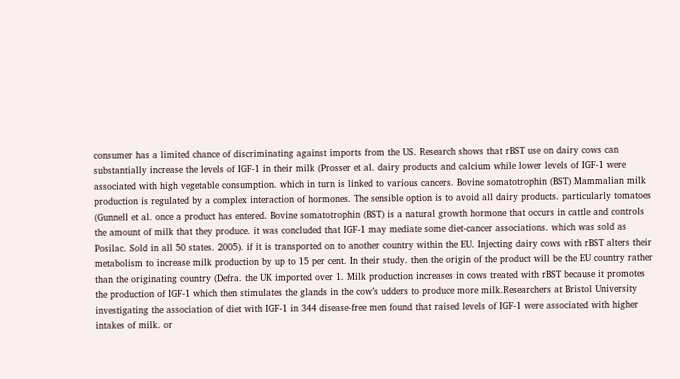consumer has a limited chance of discriminating against imports from the US. Research shows that rBST use on dairy cows can substantially increase the levels of IGF-1 in their milk (Prosser et al. dairy products and calcium while lower levels of IGF-1 were associated with high vegetable consumption. which in turn is linked to various cancers. Bovine somatotrophin (BST) Mammalian milk production is regulated by a complex interaction of hormones. The sensible option is to avoid all dairy products. particularly tomatoes (Gunnell et al. once a product has entered. Bovine somatotrophin (BST) is a natural growth hormone that occurs in cattle and controls the amount of milk that they produce. it was concluded that IGF-1 may mediate some diet-cancer associations. which was sold as Posilac. Sold in all 50 states. 2005). if it is transported on to another country within the EU. Injecting dairy cows with rBST alters their metabolism to increase milk production by up to 15 per cent. In their study. then the origin of the product will be the EU country rather than the originating country (Defra. the UK imported over 1. Milk production increases in cows treated with rBST because it promotes the production of IGF-1 which then stimulates the glands in the cow’s udders to produce more milk.Researchers at Bristol University investigating the association of diet with IGF-1 in 344 disease-free men found that raised levels of IGF-1 were associated with higher intakes of milk. or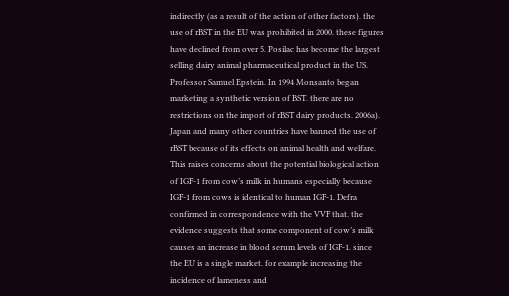indirectly (as a result of the action of other factors). the use of rBST in the EU was prohibited in 2000. these figures have declined from over 5. Posilac has become the largest selling dairy animal pharmaceutical product in the US. Professor Samuel Epstein. In 1994 Monsanto began marketing a synthetic version of BST. there are no restrictions on the import of rBST dairy products. 2006a). Japan and many other countries have banned the use of rBST because of its effects on animal health and welfare. This raises concerns about the potential biological action of IGF-1 from cow’s milk in humans especially because IGF-1 from cows is identical to human IGF-1. Defra confirmed in correspondence with the VVF that. the evidence suggests that some component of cow’s milk causes an increase in blood serum levels of IGF-1. since the EU is a single market. for example increasing the incidence of lameness and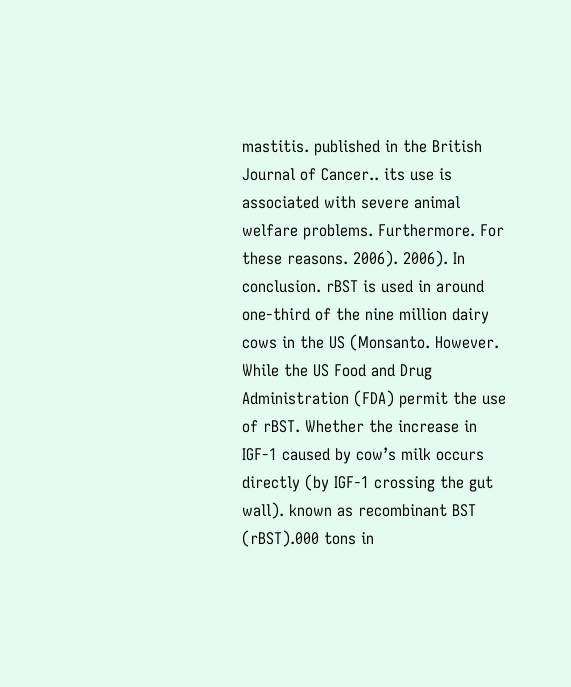mastitis. published in the British Journal of Cancer.. its use is associated with severe animal welfare problems. Furthermore. For these reasons. 2006). 2006). In conclusion. rBST is used in around one-third of the nine million dairy cows in the US (Monsanto. However. While the US Food and Drug Administration (FDA) permit the use of rBST. Whether the increase in IGF-1 caused by cow’s milk occurs directly (by IGF-1 crossing the gut wall). known as recombinant BST (rBST).000 tons in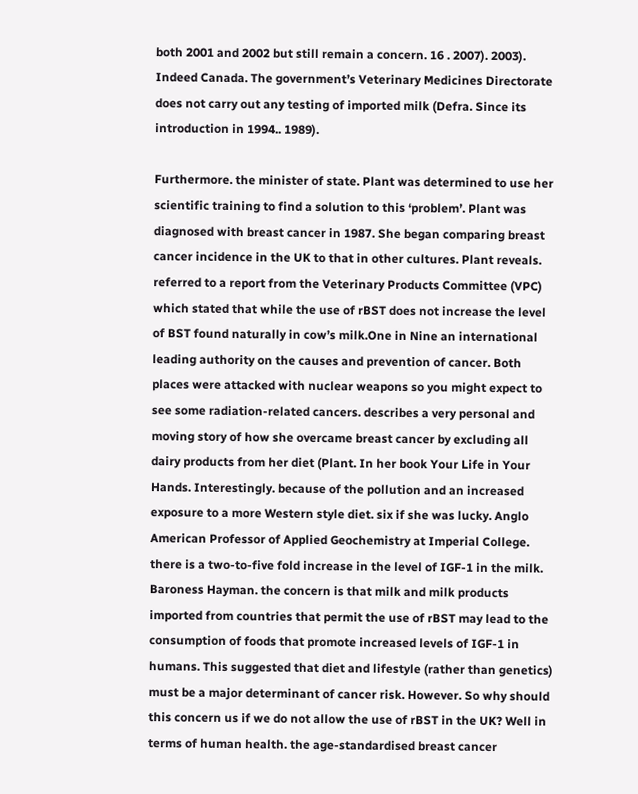both 2001 and 2002 but still remain a concern. 16 . 2007). 2003). Indeed Canada. The government’s Veterinary Medicines Directorate does not carry out any testing of imported milk (Defra. Since its introduction in 1994.. 1989).

Furthermore. the minister of state. Plant was determined to use her scientific training to find a solution to this ‘problem’. Plant was diagnosed with breast cancer in 1987. She began comparing breast cancer incidence in the UK to that in other cultures. Plant reveals. referred to a report from the Veterinary Products Committee (VPC) which stated that while the use of rBST does not increase the level of BST found naturally in cow’s milk.One in Nine an international leading authority on the causes and prevention of cancer. Both places were attacked with nuclear weapons so you might expect to see some radiation-related cancers. describes a very personal and moving story of how she overcame breast cancer by excluding all dairy products from her diet (Plant. In her book Your Life in Your Hands. Interestingly. because of the pollution and an increased exposure to a more Western style diet. six if she was lucky. Anglo American Professor of Applied Geochemistry at Imperial College. there is a two-to-five fold increase in the level of IGF-1 in the milk. Baroness Hayman. the concern is that milk and milk products imported from countries that permit the use of rBST may lead to the consumption of foods that promote increased levels of IGF-1 in humans. This suggested that diet and lifestyle (rather than genetics) must be a major determinant of cancer risk. However. So why should this concern us if we do not allow the use of rBST in the UK? Well in terms of human health. the age-standardised breast cancer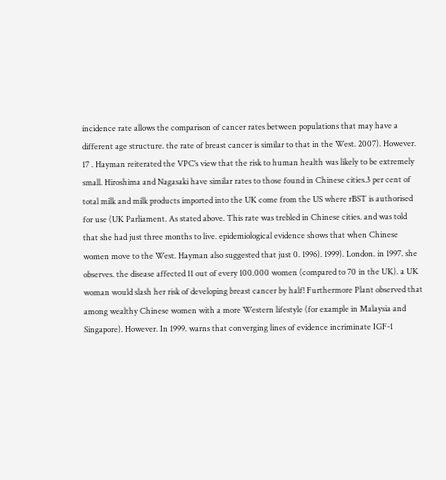incidence rate allows the comparison of cancer rates between populations that may have a different age structure. the rate of breast cancer is similar to that in the West. 2007). However. 17 . Hayman reiterated the VPC’s view that the risk to human health was likely to be extremely small. Hiroshima and Nagasaki have similar rates to those found in Chinese cities.3 per cent of total milk and milk products imported into the UK come from the US where rBST is authorised for use (UK Parliament. As stated above. This rate was trebled in Chinese cities. and was told that she had just three months to live. epidemiological evidence shows that when Chinese women move to the West. Hayman also suggested that just 0. 1996). 1999). London. in 1997. she observes. the disease affected 11 out of every 100.000 women (compared to 70 in the UK). a UK woman would slash her risk of developing breast cancer by half! Furthermore Plant observed that among wealthy Chinese women with a more Western lifestyle (for example in Malaysia and Singapore). However. In 1999. warns that converging lines of evidence incriminate IGF-1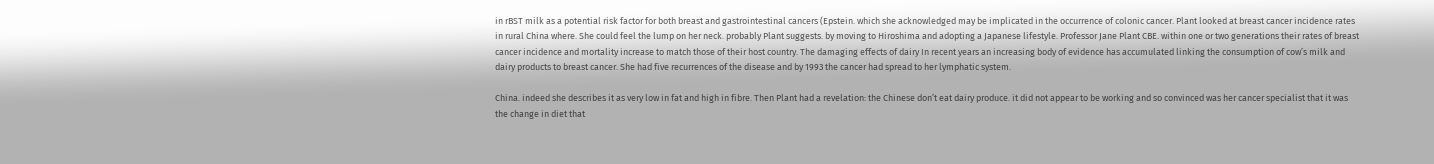in rBST milk as a potential risk factor for both breast and gastrointestinal cancers (Epstein. which she acknowledged may be implicated in the occurrence of colonic cancer. Plant looked at breast cancer incidence rates in rural China where. She could feel the lump on her neck. probably Plant suggests. by moving to Hiroshima and adopting a Japanese lifestyle. Professor Jane Plant CBE. within one or two generations their rates of breast cancer incidence and mortality increase to match those of their host country. The damaging effects of dairy In recent years an increasing body of evidence has accumulated linking the consumption of cow’s milk and dairy products to breast cancer. She had five recurrences of the disease and by 1993 the cancer had spread to her lymphatic system.

China. indeed she describes it as very low in fat and high in fibre. Then Plant had a revelation: the Chinese don’t eat dairy produce. it did not appear to be working and so convinced was her cancer specialist that it was the change in diet that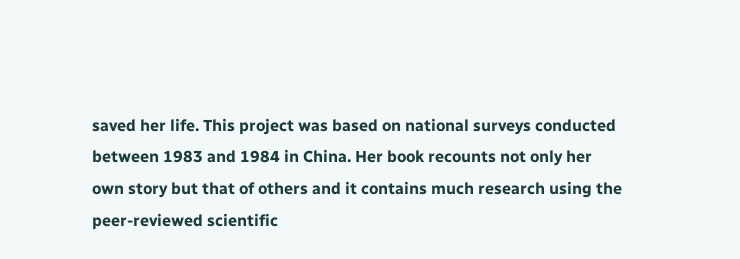saved her life. This project was based on national surveys conducted between 1983 and 1984 in China. Her book recounts not only her own story but that of others and it contains much research using the peer-reviewed scientific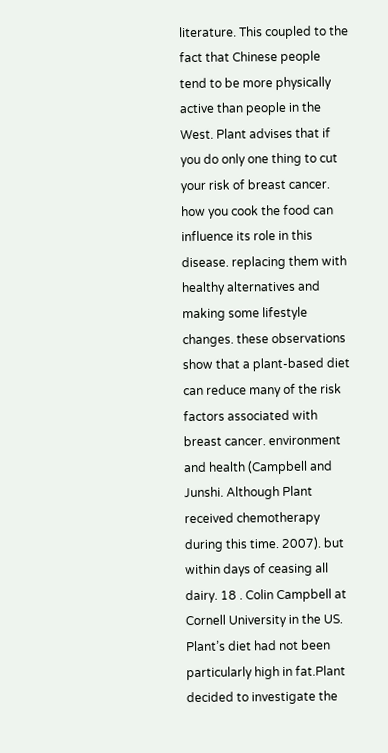literature. This coupled to the fact that Chinese people tend to be more physically active than people in the West. Plant advises that if you do only one thing to cut your risk of breast cancer. how you cook the food can influence its role in this disease. replacing them with healthy alternatives and making some lifestyle changes. these observations show that a plant-based diet can reduce many of the risk factors associated with breast cancer. environment and health (Campbell and Junshi. Although Plant received chemotherapy during this time. 2007). but within days of ceasing all dairy. 18 . Colin Campbell at Cornell University in the US. Plant’s diet had not been particularly high in fat.Plant decided to investigate the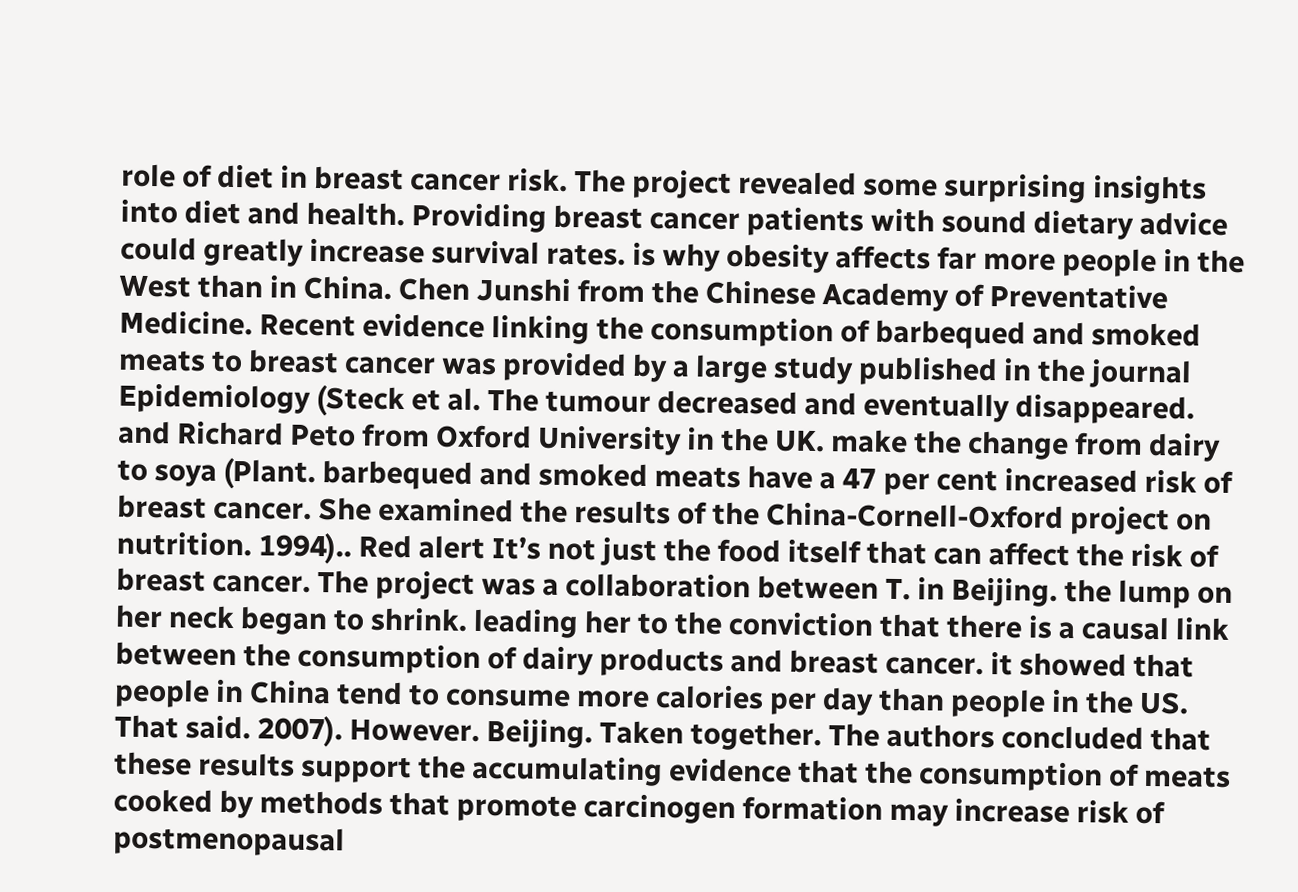role of diet in breast cancer risk. The project revealed some surprising insights into diet and health. Providing breast cancer patients with sound dietary advice could greatly increase survival rates. is why obesity affects far more people in the West than in China. Chen Junshi from the Chinese Academy of Preventative Medicine. Recent evidence linking the consumption of barbequed and smoked meats to breast cancer was provided by a large study published in the journal Epidemiology (Steck et al. The tumour decreased and eventually disappeared. and Richard Peto from Oxford University in the UK. make the change from dairy to soya (Plant. barbequed and smoked meats have a 47 per cent increased risk of breast cancer. She examined the results of the China-Cornell-Oxford project on nutrition. 1994).. Red alert It’s not just the food itself that can affect the risk of breast cancer. The project was a collaboration between T. in Beijing. the lump on her neck began to shrink. leading her to the conviction that there is a causal link between the consumption of dairy products and breast cancer. it showed that people in China tend to consume more calories per day than people in the US. That said. 2007). However. Beijing. Taken together. The authors concluded that these results support the accumulating evidence that the consumption of meats cooked by methods that promote carcinogen formation may increase risk of postmenopausal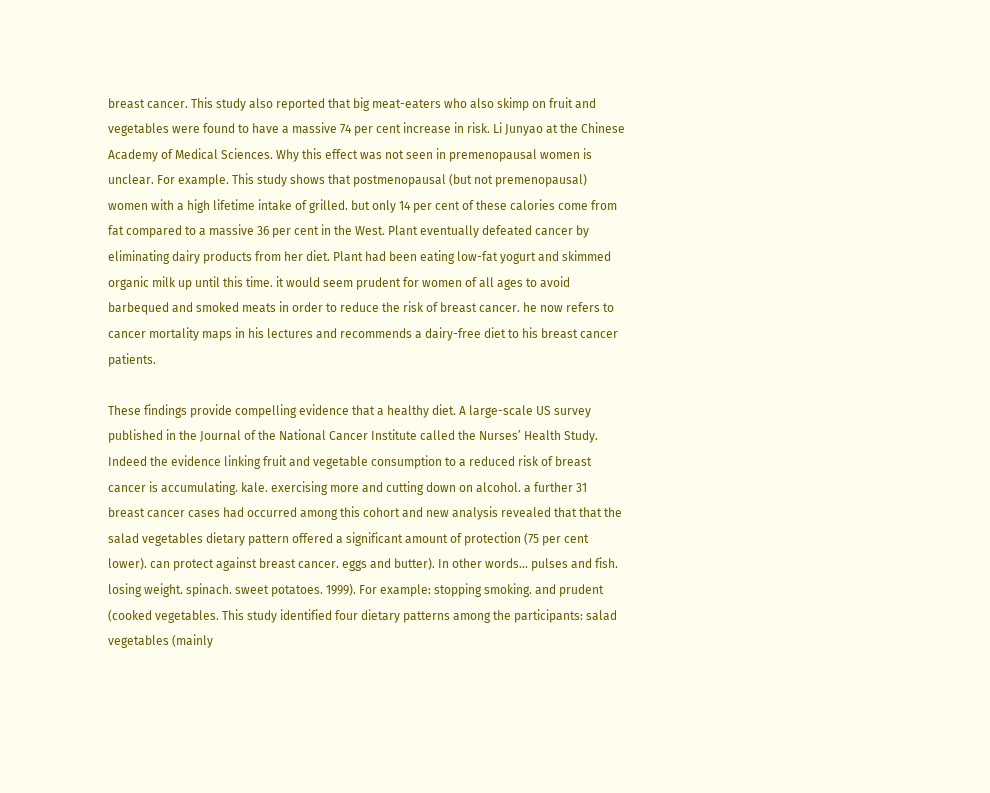breast cancer. This study also reported that big meat-eaters who also skimp on fruit and vegetables were found to have a massive 74 per cent increase in risk. Li Junyao at the Chinese Academy of Medical Sciences. Why this effect was not seen in premenopausal women is unclear. For example. This study shows that postmenopausal (but not premenopausal) women with a high lifetime intake of grilled. but only 14 per cent of these calories come from fat compared to a massive 36 per cent in the West. Plant eventually defeated cancer by eliminating dairy products from her diet. Plant had been eating low-fat yogurt and skimmed organic milk up until this time. it would seem prudent for women of all ages to avoid barbequed and smoked meats in order to reduce the risk of breast cancer. he now refers to cancer mortality maps in his lectures and recommends a dairy-free diet to his breast cancer patients.

These findings provide compelling evidence that a healthy diet. A large-scale US survey published in the Journal of the National Cancer Institute called the Nurses’ Health Study. Indeed the evidence linking fruit and vegetable consumption to a reduced risk of breast cancer is accumulating. kale. exercising more and cutting down on alcohol. a further 31 breast cancer cases had occurred among this cohort and new analysis revealed that that the salad vegetables dietary pattern offered a significant amount of protection (75 per cent lower). can protect against breast cancer. eggs and butter). In other words... pulses and fish. losing weight. spinach. sweet potatoes. 1999). For example: stopping smoking. and prudent (cooked vegetables. This study identified four dietary patterns among the participants: salad vegetables (mainly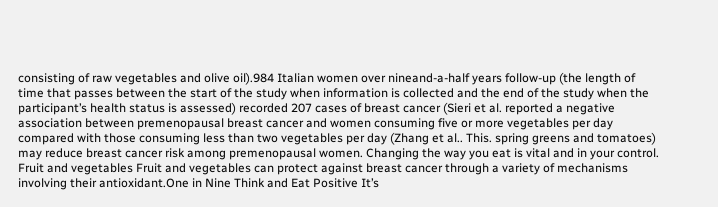consisting of raw vegetables and olive oil).984 Italian women over nineand-a-half years follow-up (the length of time that passes between the start of the study when information is collected and the end of the study when the participant’s health status is assessed) recorded 207 cases of breast cancer (Sieri et al. reported a negative association between premenopausal breast cancer and women consuming five or more vegetables per day compared with those consuming less than two vegetables per day (Zhang et al.. This. spring greens and tomatoes) may reduce breast cancer risk among premenopausal women. Changing the way you eat is vital and in your control. Fruit and vegetables Fruit and vegetables can protect against breast cancer through a variety of mechanisms involving their antioxidant.One in Nine Think and Eat Positive It’s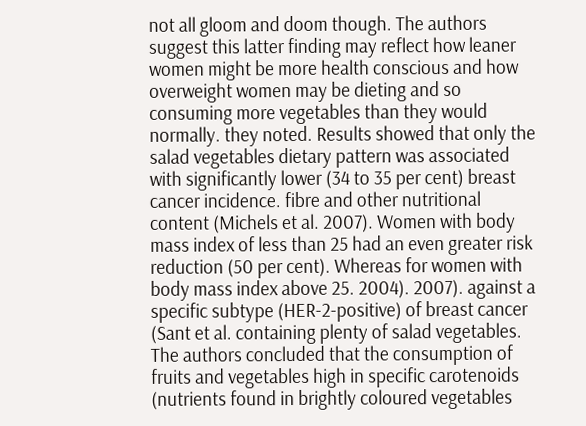not all gloom and doom though. The authors suggest this latter finding may reflect how leaner women might be more health conscious and how overweight women may be dieting and so consuming more vegetables than they would normally. they noted. Results showed that only the salad vegetables dietary pattern was associated with significantly lower (34 to 35 per cent) breast cancer incidence. fibre and other nutritional content (Michels et al. 2007). Women with body mass index of less than 25 had an even greater risk reduction (50 per cent). Whereas for women with body mass index above 25. 2004). 2007). against a specific subtype (HER-2-positive) of breast cancer (Sant et al. containing plenty of salad vegetables. The authors concluded that the consumption of fruits and vegetables high in specific carotenoids (nutrients found in brightly coloured vegetables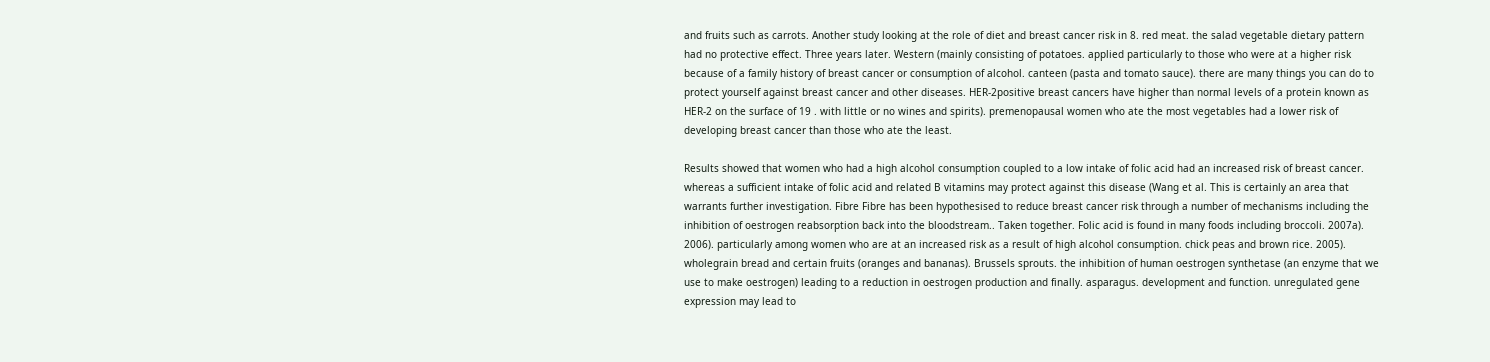and fruits such as carrots. Another study looking at the role of diet and breast cancer risk in 8. red meat. the salad vegetable dietary pattern had no protective effect. Three years later. Western (mainly consisting of potatoes. applied particularly to those who were at a higher risk because of a family history of breast cancer or consumption of alcohol. canteen (pasta and tomato sauce). there are many things you can do to protect yourself against breast cancer and other diseases. HER-2positive breast cancers have higher than normal levels of a protein known as HER-2 on the surface of 19 . with little or no wines and spirits). premenopausal women who ate the most vegetables had a lower risk of developing breast cancer than those who ate the least.

Results showed that women who had a high alcohol consumption coupled to a low intake of folic acid had an increased risk of breast cancer. whereas a sufficient intake of folic acid and related B vitamins may protect against this disease (Wang et al. This is certainly an area that warrants further investigation. Fibre Fibre has been hypothesised to reduce breast cancer risk through a number of mechanisms including the inhibition of oestrogen reabsorption back into the bloodstream.. Taken together. Folic acid is found in many foods including broccoli. 2007a). 2006). particularly among women who are at an increased risk as a result of high alcohol consumption. chick peas and brown rice. 2005). wholegrain bread and certain fruits (oranges and bananas). Brussels sprouts. the inhibition of human oestrogen synthetase (an enzyme that we use to make oestrogen) leading to a reduction in oestrogen production and finally. asparagus. development and function. unregulated gene expression may lead to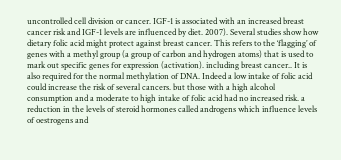uncontrolled cell division or cancer. IGF-1 is associated with an increased breast cancer risk and IGF-1 levels are influenced by diet. 2007). Several studies show how dietary folic acid might protect against breast cancer. This refers to the ‘flagging’ of genes with a methyl group (a group of carbon and hydrogen atoms) that is used to mark out specific genes for expression (activation). including breast cancer.. It is also required for the normal methylation of DNA. Indeed a low intake of folic acid could increase the risk of several cancers. but those with a high alcohol consumption and a moderate to high intake of folic acid had no increased risk. a reduction in the levels of steroid hormones called androgens which influence levels of oestrogens and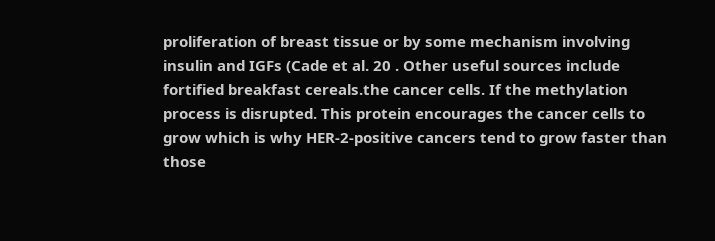proliferation of breast tissue or by some mechanism involving insulin and IGFs (Cade et al. 20 . Other useful sources include fortified breakfast cereals.the cancer cells. If the methylation process is disrupted. This protein encourages the cancer cells to grow which is why HER-2-positive cancers tend to grow faster than those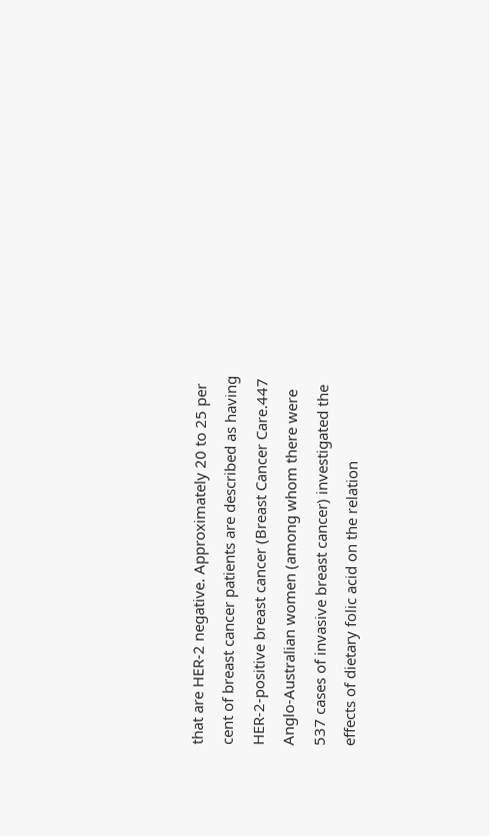that are HER-2 negative. Approximately 20 to 25 per cent of breast cancer patients are described as having HER-2-positive breast cancer (Breast Cancer Care.447 Anglo-Australian women (among whom there were 537 cases of invasive breast cancer) investigated the effects of dietary folic acid on the relation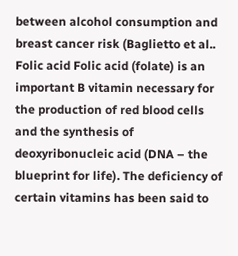between alcohol consumption and breast cancer risk (Baglietto et al.. Folic acid Folic acid (folate) is an important B vitamin necessary for the production of red blood cells and the synthesis of deoxyribonucleic acid (DNA – the blueprint for life). The deficiency of certain vitamins has been said to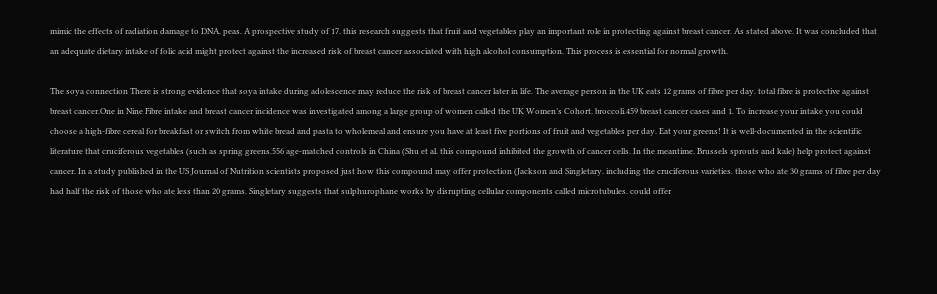mimic the effects of radiation damage to DNA. peas. A prospective study of 17. this research suggests that fruit and vegetables play an important role in protecting against breast cancer. As stated above. It was concluded that an adequate dietary intake of folic acid might protect against the increased risk of breast cancer associated with high alcohol consumption. This process is essential for normal growth.

The soya connection There is strong evidence that soya intake during adolescence may reduce the risk of breast cancer later in life. The average person in the UK eats 12 grams of fibre per day. total fibre is protective against breast cancer.One in Nine Fibre intake and breast cancer incidence was investigated among a large group of women called the UK Women’s Cohort. broccoli.459 breast cancer cases and 1. To increase your intake you could choose a high-fibre cereal for breakfast or switch from white bread and pasta to wholemeal and ensure you have at least five portions of fruit and vegetables per day. Eat your greens! It is well-documented in the scientific literature that cruciferous vegetables (such as spring greens.556 age-matched controls in China (Shu et al. this compound inhibited the growth of cancer cells. In the meantime. Brussels sprouts and kale) help protect against cancer. In a study published in the US Journal of Nutrition scientists proposed just how this compound may offer protection (Jackson and Singletary. including the cruciferous varieties. those who ate 30 grams of fibre per day had half the risk of those who ate less than 20 grams. Singletary suggests that sulphurophane works by disrupting cellular components called microtubules. could offer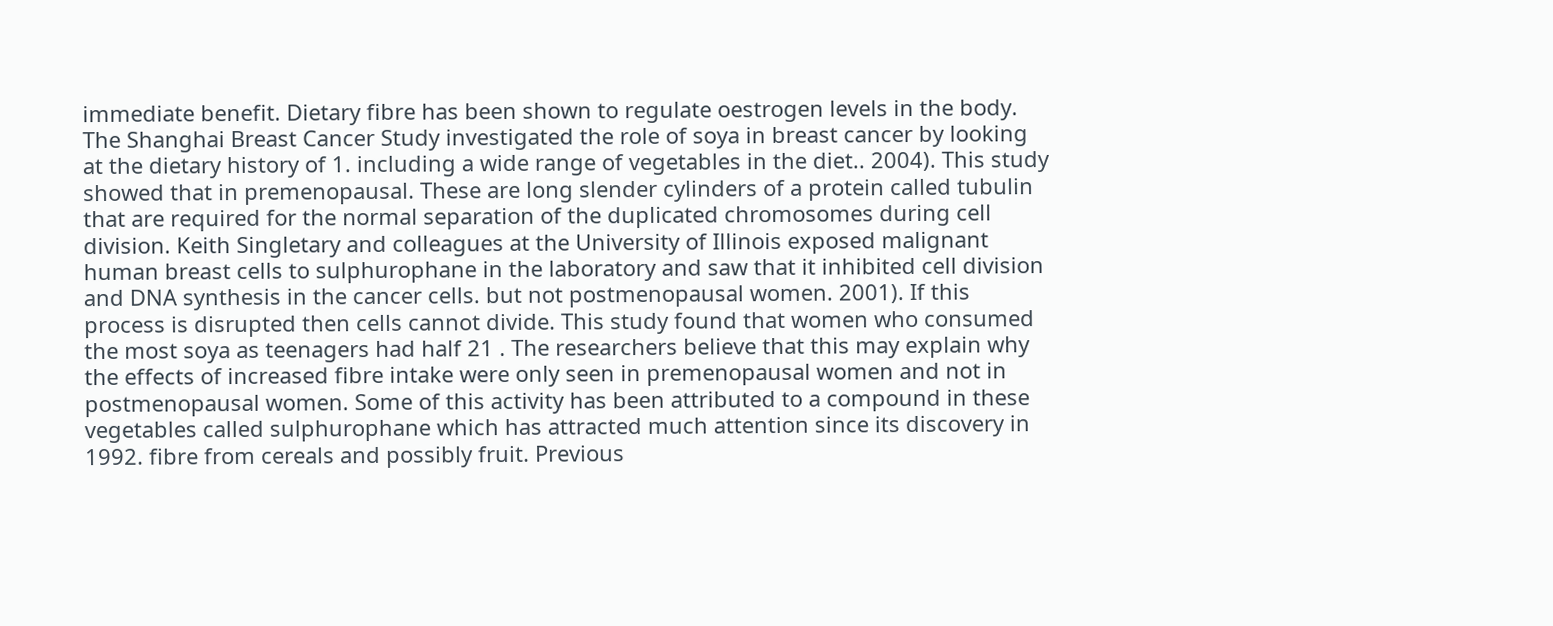immediate benefit. Dietary fibre has been shown to regulate oestrogen levels in the body. The Shanghai Breast Cancer Study investigated the role of soya in breast cancer by looking at the dietary history of 1. including a wide range of vegetables in the diet.. 2004). This study showed that in premenopausal. These are long slender cylinders of a protein called tubulin that are required for the normal separation of the duplicated chromosomes during cell division. Keith Singletary and colleagues at the University of Illinois exposed malignant human breast cells to sulphurophane in the laboratory and saw that it inhibited cell division and DNA synthesis in the cancer cells. but not postmenopausal women. 2001). If this process is disrupted then cells cannot divide. This study found that women who consumed the most soya as teenagers had half 21 . The researchers believe that this may explain why the effects of increased fibre intake were only seen in premenopausal women and not in postmenopausal women. Some of this activity has been attributed to a compound in these vegetables called sulphurophane which has attracted much attention since its discovery in 1992. fibre from cereals and possibly fruit. Previous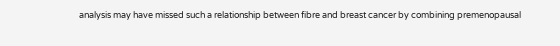analysis may have missed such a relationship between fibre and breast cancer by combining premenopausal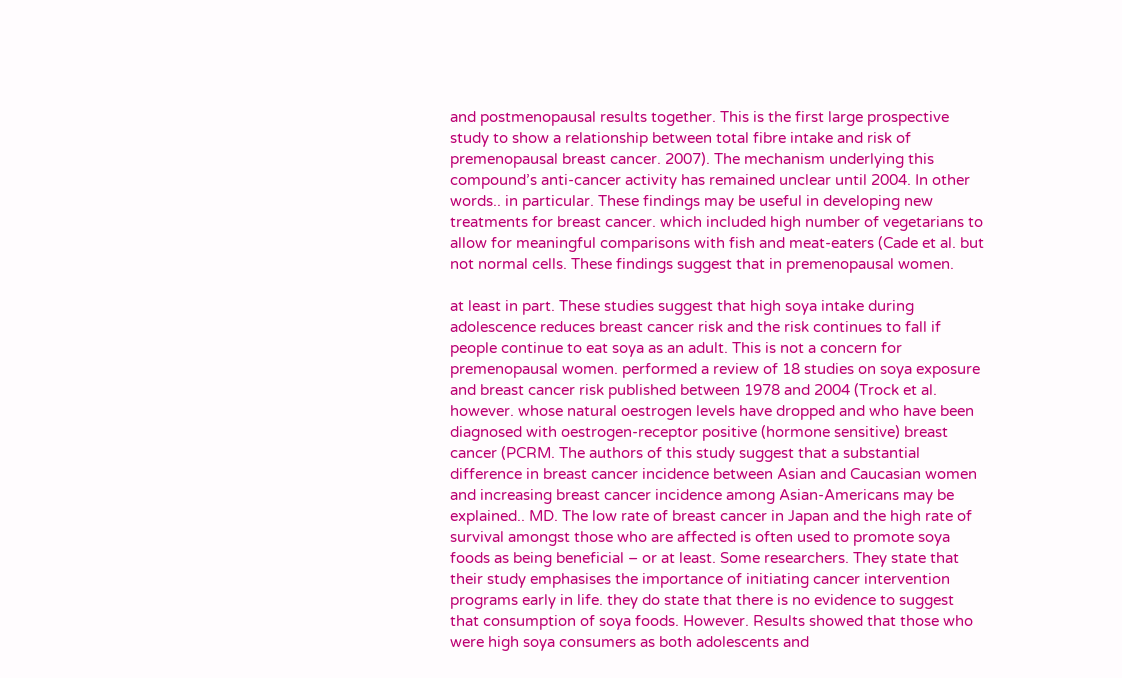and postmenopausal results together. This is the first large prospective study to show a relationship between total fibre intake and risk of premenopausal breast cancer. 2007). The mechanism underlying this compound’s anti-cancer activity has remained unclear until 2004. In other words.. in particular. These findings may be useful in developing new treatments for breast cancer. which included high number of vegetarians to allow for meaningful comparisons with fish and meat-eaters (Cade et al. but not normal cells. These findings suggest that in premenopausal women.

at least in part. These studies suggest that high soya intake during adolescence reduces breast cancer risk and the risk continues to fall if people continue to eat soya as an adult. This is not a concern for premenopausal women. performed a review of 18 studies on soya exposure and breast cancer risk published between 1978 and 2004 (Trock et al. however. whose natural oestrogen levels have dropped and who have been diagnosed with oestrogen-receptor positive (hormone sensitive) breast cancer (PCRM. The authors of this study suggest that a substantial difference in breast cancer incidence between Asian and Caucasian women and increasing breast cancer incidence among Asian-Americans may be explained.. MD. The low rate of breast cancer in Japan and the high rate of survival amongst those who are affected is often used to promote soya foods as being beneficial – or at least. Some researchers. They state that their study emphasises the importance of initiating cancer intervention programs early in life. they do state that there is no evidence to suggest that consumption of soya foods. However. Results showed that those who were high soya consumers as both adolescents and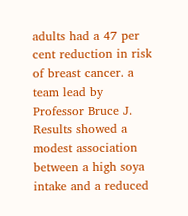adults had a 47 per cent reduction in risk of breast cancer. a team lead by Professor Bruce J. Results showed a modest association between a high soya intake and a reduced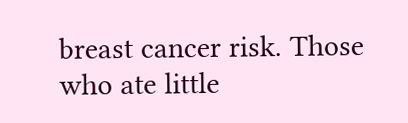breast cancer risk. Those who ate little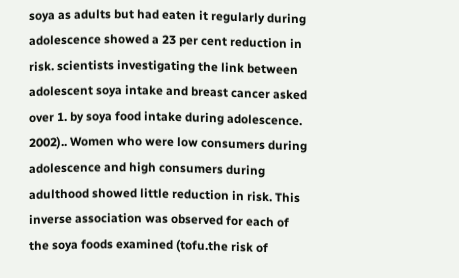soya as adults but had eaten it regularly during adolescence showed a 23 per cent reduction in risk. scientists investigating the link between adolescent soya intake and breast cancer asked over 1. by soya food intake during adolescence. 2002).. Women who were low consumers during adolescence and high consumers during adulthood showed little reduction in risk. This inverse association was observed for each of the soya foods examined (tofu.the risk of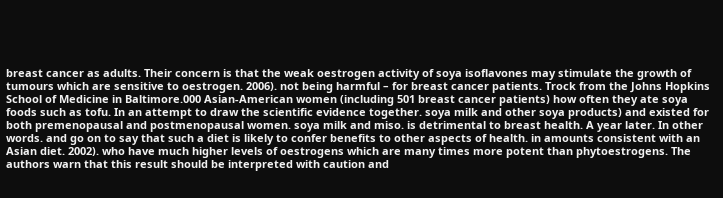breast cancer as adults. Their concern is that the weak oestrogen activity of soya isoflavones may stimulate the growth of tumours which are sensitive to oestrogen. 2006). not being harmful – for breast cancer patients. Trock from the Johns Hopkins School of Medicine in Baltimore.000 Asian-American women (including 501 breast cancer patients) how often they ate soya foods such as tofu. In an attempt to draw the scientific evidence together. soya milk and other soya products) and existed for both premenopausal and postmenopausal women. soya milk and miso. is detrimental to breast health. A year later. In other words. and go on to say that such a diet is likely to confer benefits to other aspects of health. in amounts consistent with an Asian diet. 2002). who have much higher levels of oestrogens which are many times more potent than phytoestrogens. The authors warn that this result should be interpreted with caution and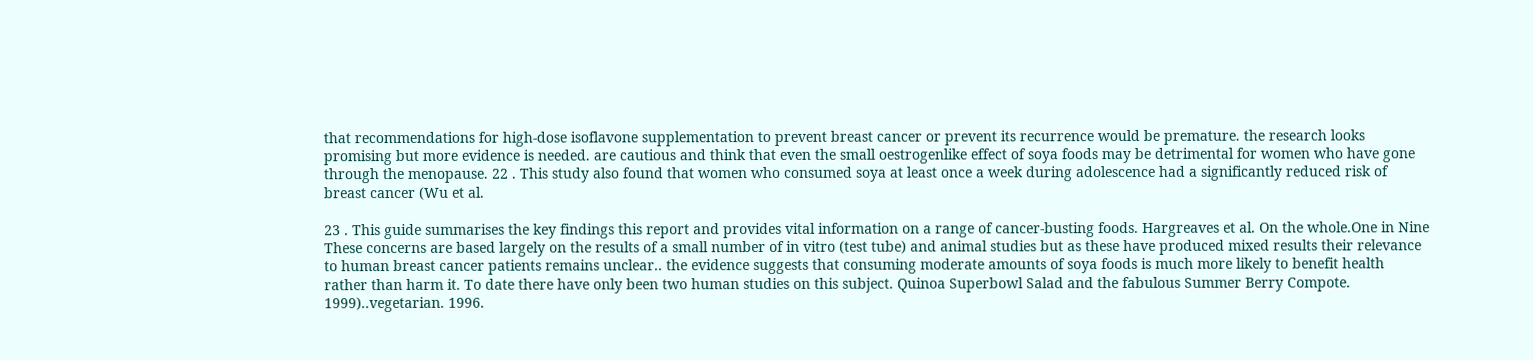that recommendations for high-dose isoflavone supplementation to prevent breast cancer or prevent its recurrence would be premature. the research looks promising but more evidence is needed. are cautious and think that even the small oestrogenlike effect of soya foods may be detrimental for women who have gone through the menopause. 22 . This study also found that women who consumed soya at least once a week during adolescence had a significantly reduced risk of breast cancer (Wu et al.

23 . This guide summarises the key findings this report and provides vital information on a range of cancer-busting foods. Hargreaves et al. On the whole.One in Nine These concerns are based largely on the results of a small number of in vitro (test tube) and animal studies but as these have produced mixed results their relevance to human breast cancer patients remains unclear.. the evidence suggests that consuming moderate amounts of soya foods is much more likely to benefit health rather than harm it. To date there have only been two human studies on this subject. Quinoa Superbowl Salad and the fabulous Summer Berry Compote. 1999)..vegetarian. 1996.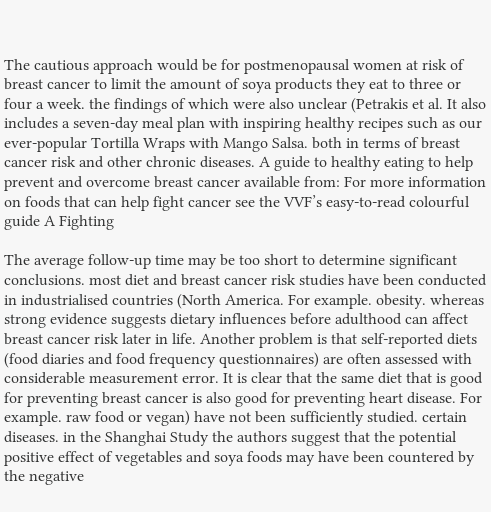The cautious approach would be for postmenopausal women at risk of breast cancer to limit the amount of soya products they eat to three or four a week. the findings of which were also unclear (Petrakis et al. It also includes a seven-day meal plan with inspiring healthy recipes such as our ever-popular Tortilla Wraps with Mango Salsa. both in terms of breast cancer risk and other chronic diseases. A guide to healthy eating to help prevent and overcome breast cancer available from: For more information on foods that can help fight cancer see the VVF’s easy-to-read colourful guide A Fighting

The average follow-up time may be too short to determine significant conclusions. most diet and breast cancer risk studies have been conducted in industrialised countries (North America. For example. obesity. whereas strong evidence suggests dietary influences before adulthood can affect breast cancer risk later in life. Another problem is that self-reported diets (food diaries and food frequency questionnaires) are often assessed with considerable measurement error. It is clear that the same diet that is good for preventing breast cancer is also good for preventing heart disease. For example. raw food or vegan) have not been sufficiently studied. certain diseases. in the Shanghai Study the authors suggest that the potential positive effect of vegetables and soya foods may have been countered by the negative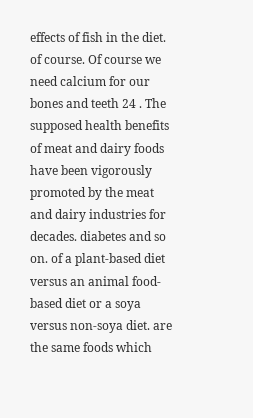effects of fish in the diet. of course. Of course we need calcium for our bones and teeth 24 . The supposed health benefits of meat and dairy foods have been vigorously promoted by the meat and dairy industries for decades. diabetes and so on. of a plant-based diet versus an animal food-based diet or a soya versus non-soya diet. are the same foods which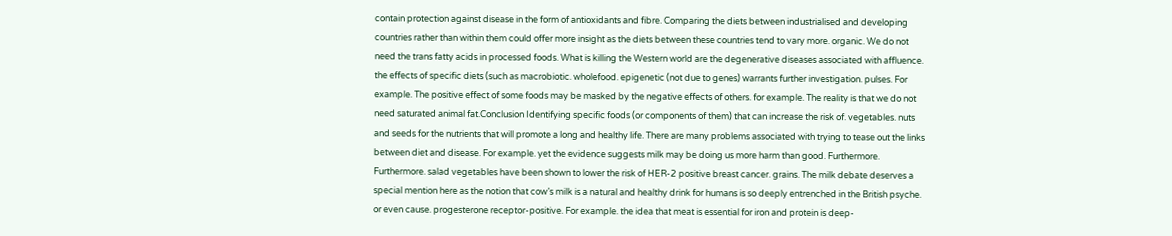contain protection against disease in the form of antioxidants and fibre. Comparing the diets between industrialised and developing countries rather than within them could offer more insight as the diets between these countries tend to vary more. organic. We do not need the trans fatty acids in processed foods. What is killing the Western world are the degenerative diseases associated with affluence. the effects of specific diets (such as macrobiotic. wholefood. epigenetic (not due to genes) warrants further investigation. pulses. For example. The positive effect of some foods may be masked by the negative effects of others. for example. The reality is that we do not need saturated animal fat.Conclusion Identifying specific foods (or components of them) that can increase the risk of. vegetables. nuts and seeds for the nutrients that will promote a long and healthy life. There are many problems associated with trying to tease out the links between diet and disease. For example. yet the evidence suggests milk may be doing us more harm than good. Furthermore. Furthermore. salad vegetables have been shown to lower the risk of HER-2 positive breast cancer. grains. The milk debate deserves a special mention here as the notion that cow’s milk is a natural and healthy drink for humans is so deeply entrenched in the British psyche. or even cause. progesterone receptor-positive. For example. the idea that meat is essential for iron and protein is deep-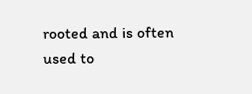rooted and is often used to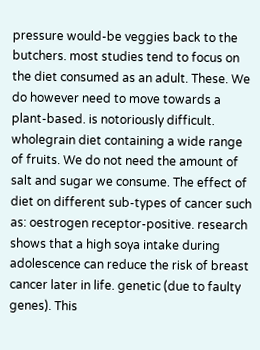pressure would-be veggies back to the butchers. most studies tend to focus on the diet consumed as an adult. These. We do however need to move towards a plant-based. is notoriously difficult. wholegrain diet containing a wide range of fruits. We do not need the amount of salt and sugar we consume. The effect of diet on different sub-types of cancer such as: oestrogen receptor-positive. research shows that a high soya intake during adolescence can reduce the risk of breast cancer later in life. genetic (due to faulty genes). This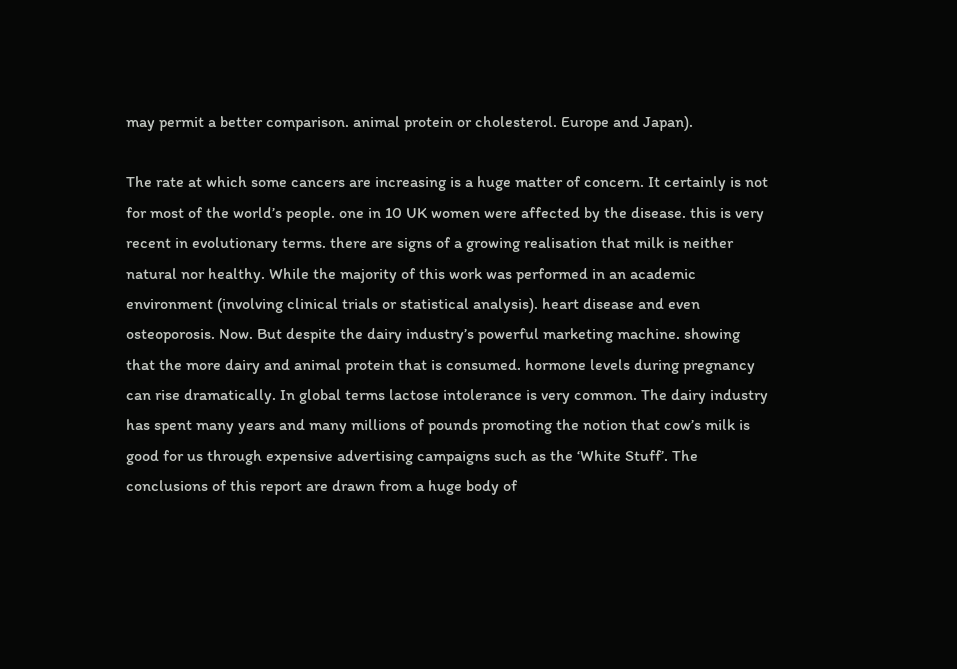may permit a better comparison. animal protein or cholesterol. Europe and Japan).

The rate at which some cancers are increasing is a huge matter of concern. It certainly is not for most of the world’s people. one in 10 UK women were affected by the disease. this is very recent in evolutionary terms. there are signs of a growing realisation that milk is neither natural nor healthy. While the majority of this work was performed in an academic environment (involving clinical trials or statistical analysis). heart disease and even osteoporosis. Now. But despite the dairy industry’s powerful marketing machine. showing that the more dairy and animal protein that is consumed. hormone levels during pregnancy can rise dramatically. In global terms lactose intolerance is very common. The dairy industry has spent many years and many millions of pounds promoting the notion that cow’s milk is good for us through expensive advertising campaigns such as the ‘White Stuff’. The conclusions of this report are drawn from a huge body of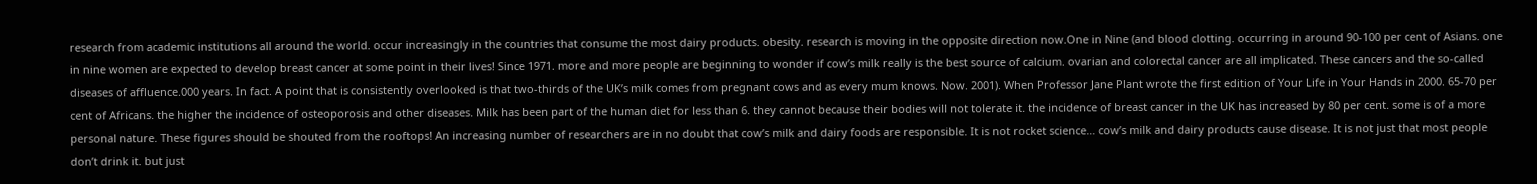research from academic institutions all around the world. occur increasingly in the countries that consume the most dairy products. obesity. research is moving in the opposite direction now.One in Nine (and blood clotting. occurring in around 90-100 per cent of Asians. one in nine women are expected to develop breast cancer at some point in their lives! Since 1971. more and more people are beginning to wonder if cow’s milk really is the best source of calcium. ovarian and colorectal cancer are all implicated. These cancers and the so-called diseases of affluence.000 years. In fact. A point that is consistently overlooked is that two-thirds of the UK’s milk comes from pregnant cows and as every mum knows. Now. 2001). When Professor Jane Plant wrote the first edition of Your Life in Your Hands in 2000. 65-70 per cent of Africans. the higher the incidence of osteoporosis and other diseases. Milk has been part of the human diet for less than 6. they cannot because their bodies will not tolerate it. the incidence of breast cancer in the UK has increased by 80 per cent. some is of a more personal nature. These figures should be shouted from the rooftops! An increasing number of researchers are in no doubt that cow’s milk and dairy foods are responsible. It is not rocket science… cow’s milk and dairy products cause disease. It is not just that most people don’t drink it. but just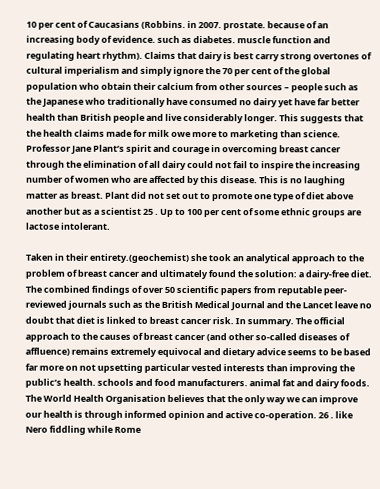10 per cent of Caucasians (Robbins. in 2007. prostate. because of an increasing body of evidence. such as diabetes. muscle function and regulating heart rhythm). Claims that dairy is best carry strong overtones of cultural imperialism and simply ignore the 70 per cent of the global population who obtain their calcium from other sources – people such as the Japanese who traditionally have consumed no dairy yet have far better health than British people and live considerably longer. This suggests that the health claims made for milk owe more to marketing than science. Professor Jane Plant’s spirit and courage in overcoming breast cancer through the elimination of all dairy could not fail to inspire the increasing number of women who are affected by this disease. This is no laughing matter as breast. Plant did not set out to promote one type of diet above another but as a scientist 25 . Up to 100 per cent of some ethnic groups are lactose intolerant.

Taken in their entirety.(geochemist) she took an analytical approach to the problem of breast cancer and ultimately found the solution: a dairy-free diet. The combined findings of over 50 scientific papers from reputable peer-reviewed journals such as the British Medical Journal and the Lancet leave no doubt that diet is linked to breast cancer risk. In summary. The official approach to the causes of breast cancer (and other so-called diseases of affluence) remains extremely equivocal and dietary advice seems to be based far more on not upsetting particular vested interests than improving the public’s health. schools and food manufacturers. animal fat and dairy foods. The World Health Organisation believes that the only way we can improve our health is through informed opinion and active co-operation. 26 . like Nero fiddling while Rome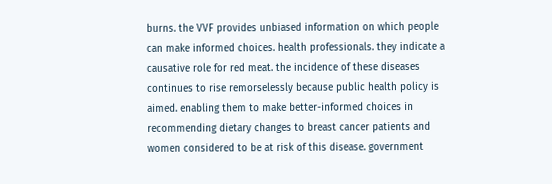burns. the VVF provides unbiased information on which people can make informed choices. health professionals. they indicate a causative role for red meat. the incidence of these diseases continues to rise remorselessly because public health policy is aimed. enabling them to make better-informed choices in recommending dietary changes to breast cancer patients and women considered to be at risk of this disease. government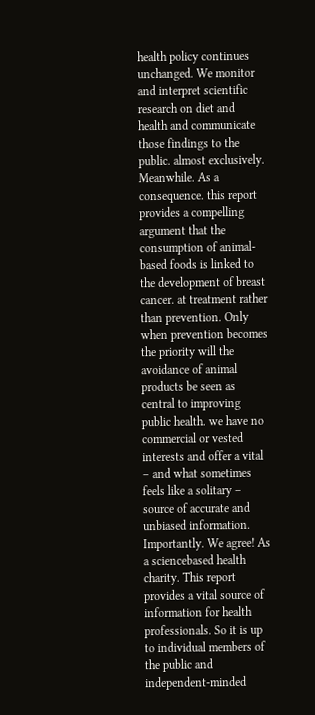health policy continues unchanged. We monitor and interpret scientific research on diet and health and communicate those findings to the public. almost exclusively. Meanwhile. As a consequence. this report provides a compelling argument that the consumption of animal-based foods is linked to the development of breast cancer. at treatment rather than prevention. Only when prevention becomes the priority will the avoidance of animal products be seen as central to improving public health. we have no commercial or vested interests and offer a vital – and what sometimes feels like a solitary – source of accurate and unbiased information. Importantly. We agree! As a sciencebased health charity. This report provides a vital source of information for health professionals. So it is up to individual members of the public and independent-minded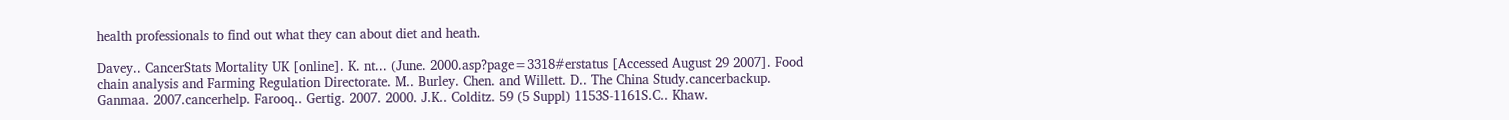health professionals to find out what they can about diet and heath.

Davey.. CancerStats Mortality UK [online]. K. nt... (June. 2000.asp?page=3318#erstatus [Accessed August 29 2007]. Food chain analysis and Farming Regulation Directorate. M.. Burley. Chen. and Willett. D.. The China Study.cancerbackup. Ganmaa. 2007.cancerhelp. Farooq.. Gertig. 2007. 2000. J.K.. Colditz. 59 (5 Suppl) 1153S-1161S.C.. Khaw.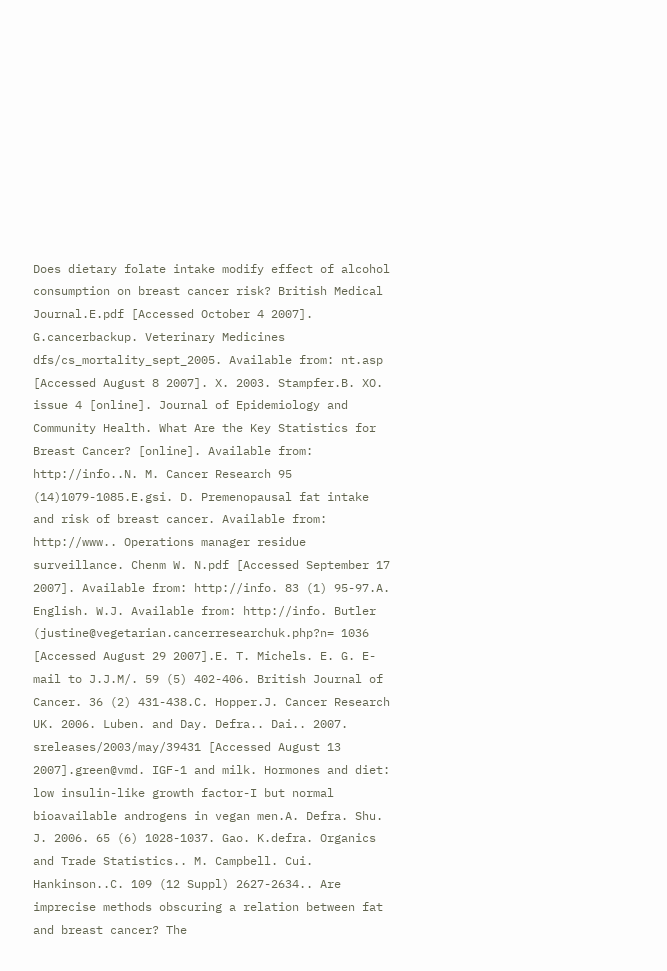Does dietary folate intake modify effect of alcohol consumption on breast cancer risk? British Medical Journal.E.pdf [Accessed October 4 2007]. G.cancerbackup. Veterinary Medicines dfs/cs_mortality_sept_2005. Available from: nt.asp [Accessed August 8 2007]. X. 2003. Stampfer.B. XO. issue 4 [online]. Journal of Epidemiology and Community Health. What Are the Key Statistics for Breast Cancer? [online]. Available from: http://info..N. M. Cancer Research 95 (14)1079-1085.E.gsi. D. Premenopausal fat intake and risk of breast cancer. Available from: http://www.. Operations manager residue surveillance. Chenm W. N.pdf [Accessed September 17 2007]. Available from: http://info. 83 (1) 95-97.A. English. W.J. Available from: http://info. Butler (justine@vegetarian.cancerresearchuk.php?n= 1036 [Accessed August 29 2007].E. T. Michels. E. G. E-mail to J.J.M/. 59 (5) 402-406. British Journal of Cancer. 36 (2) 431-438.C. Hopper.J. Cancer Research UK. 2006. Luben. and Day. Defra.. Dai.. 2007. sreleases/2003/may/39431 [Accessed August 13 2007].green@vmd. IGF-1 and milk. Hormones and diet: low insulin-like growth factor-I but normal bioavailable androgens in vegan men.A. Defra. Shu. J. 2006. 65 (6) 1028-1037. Gao. K.defra. Organics and Trade Statistics.. M. Campbell. Cui. Hankinson..C. 109 (12 Suppl) 2627-2634.. Are imprecise methods obscuring a relation between fat and breast cancer? The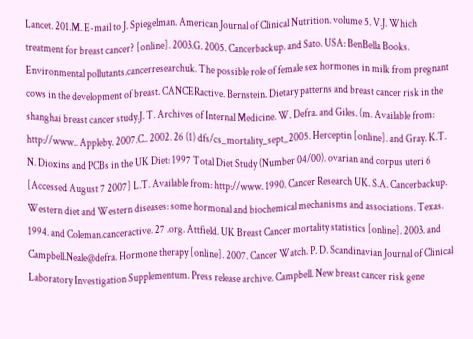Lancet. 201.M. E-mail to J. Spiegelman. American Journal of Clinical Nutrition. volume 5. V.J. Which treatment for breast cancer? [online]. 2003.G. 2005. Cancerbackup. and Sato. USA: BenBella Books. Environmental pollutants.cancerresearchuk. The possible role of female sex hormones in milk from pregnant cows in the development of breast. CANCERactive. Bernstein. Dietary patterns and breast cancer risk in the shanghai breast cancer study.J. T. Archives of Internal Medicine. W. Defra. and Giles. (m. Available from: http://www.. Appleby. 2007.C.. 2002. 26 (1) dfs/cs_mortality_sept_2005. Herceptin [online]. and Gray. K.T. N. Dioxins and PCBs in the UK Diet: 1997 Total Diet Study (Number 04/00). ovarian and corpus uteri 6 [Accessed August 7 2007] L.T. Available from: http://www. 1990. Cancer Research UK. S.A. Cancerbackup. Western diet and Western diseases: some hormonal and biochemical mechanisms and associations. Texas. 1994. and Coleman.canceractive. 27 .org. Attfield. UK Breast Cancer mortality statistics [online]. 2003. and Campbell.Neale@defra. Hormone therapy [online]. 2007. Cancer Watch. P. D. Scandinavian Journal of Clinical Laboratory Investigation Supplementum. Press release archive. Campbell. New breast cancer risk gene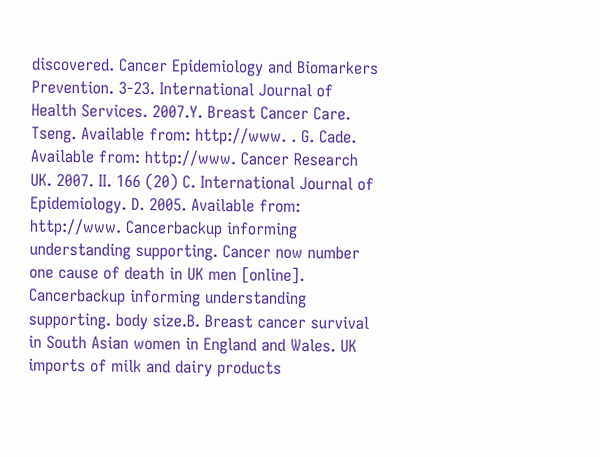discovered. Cancer Epidemiology and Biomarkers Prevention. 3-23. International Journal of Health Services. 2007.Y. Breast Cancer Care. Tseng. Available from: http://www. . G. Cade. Available from: http://www. Cancer Research UK. 2007. II. 166 (20) C. International Journal of Epidemiology. D. 2005. Available from: http://www. Cancerbackup informing understanding supporting. Cancer now number one cause of death in UK men [online]. Cancerbackup informing understanding supporting. body size.B. Breast cancer survival in South Asian women in England and Wales. UK imports of milk and dairy products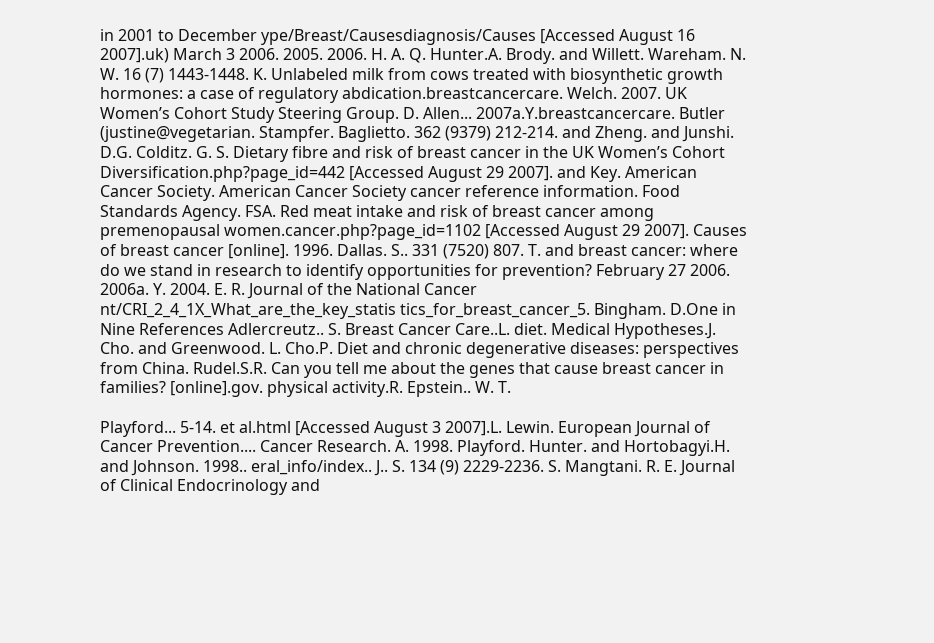in 2001 to December ype/Breast/Causesdiagnosis/Causes [Accessed August 16 2007].uk) March 3 2006. 2005. 2006. H. A. Q. Hunter.A. Brody. and Willett. Wareham. N. W. 16 (7) 1443-1448. K. Unlabeled milk from cows treated with biosynthetic growth hormones: a case of regulatory abdication.breastcancercare. Welch. 2007. UK Women’s Cohort Study Steering Group. D. Allen... 2007a.Y.breastcancercare. Butler (justine@vegetarian. Stampfer. Baglietto. 362 (9379) 212-214. and Zheng. and Junshi. D.G. Colditz. G. S. Dietary fibre and risk of breast cancer in the UK Women’s Cohort Diversification.php?page_id=442 [Accessed August 29 2007]. and Key. American Cancer Society. American Cancer Society cancer reference information. Food Standards Agency. FSA. Red meat intake and risk of breast cancer among premenopausal women.cancer.php?page_id=1102 [Accessed August 29 2007]. Causes of breast cancer [online]. 1996. Dallas. S.. 331 (7520) 807. T. and breast cancer: where do we stand in research to identify opportunities for prevention? February 27 2006. 2006a. Y. 2004. E. R. Journal of the National Cancer nt/CRI_2_4_1X_What_are_the_key_statis tics_for_breast_cancer_5. Bingham. D.One in Nine References Adlercreutz.. S. Breast Cancer Care..L. diet. Medical Hypotheses.J. Cho. and Greenwood. L. Cho.P. Diet and chronic degenerative diseases: perspectives from China. Rudel.S.R. Can you tell me about the genes that cause breast cancer in families? [online].gov. physical activity.R. Epstein.. W. T.

Playford... 5-14. et al.html [Accessed August 3 2007].L. Lewin. European Journal of Cancer Prevention.... Cancer Research. A. 1998. Playford. Hunter. and Hortobagyi.H. and Johnson. 1998.. eral_info/index.. J.. S. 134 (9) 2229-2236. S. Mangtani. R. E. Journal of Clinical Endocrinology and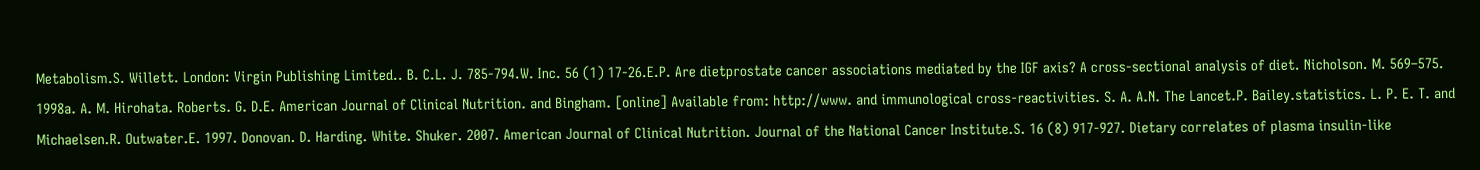Metabolism.S. Willett. London: Virgin Publishing Limited.. B. C.L. J. 785-794.W. Inc. 56 (1) 17-26.E.P. Are dietprostate cancer associations mediated by the IGF axis? A cross-sectional analysis of diet. Nicholson. M. 569–575. 1998a. A. M. Hirohata. Roberts. G. D.E. American Journal of Clinical Nutrition. and Bingham. [online] Available from: http://www. and immunological cross-reactivities. S. A. A.N. The Lancet.P. Bailey.statistics. L. P. E. T. and Michaelsen.R. Outwater.E. 1997. Donovan. D. Harding. White. Shuker. 2007. American Journal of Clinical Nutrition. Journal of the National Cancer Institute.S. 16 (8) 917-927. Dietary correlates of plasma insulin-like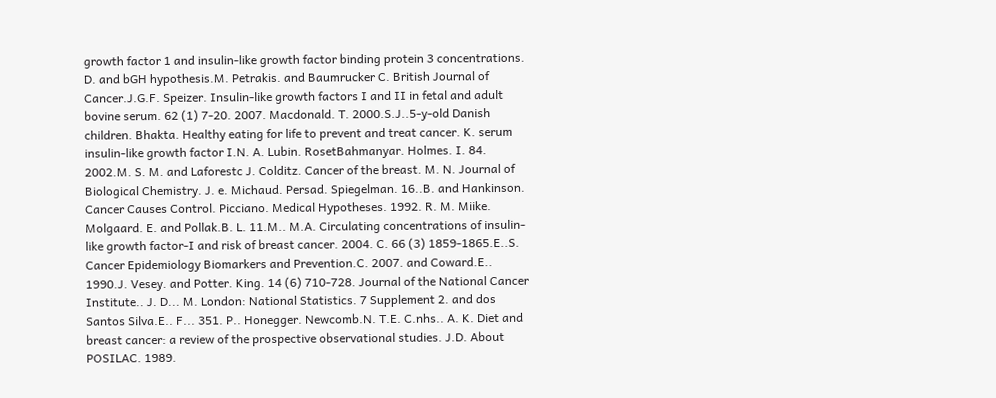growth factor 1 and insulin-like growth factor binding protein 3 concentrations. D. and bGH hypothesis.M. Petrakis. and Baumrucker C. British Journal of Cancer.J.G.F. Speizer. Insulin-like growth factors I and II in fetal and adult bovine serum. 62 (1) 7-20. 2007. Macdonald. T. 2000.S.J..5-y-old Danish children. Bhakta. Healthy eating for life to prevent and treat cancer. K. serum insulin-like growth factor I.N. A. Lubin. RosetBahmanyar. Holmes. I. 84. 2002.M. S. M. and Laforestc J. Colditz. Cancer of the breast. M. N. Journal of Biological Chemistry. J. e. Michaud. Persad. Spiegelman. 16..B. and Hankinson. Cancer Causes Control. Picciano. Medical Hypotheses. 1992. R. M. Miike. Molgaard. E. and Pollak.B. L. 11.M.. M.A. Circulating concentrations of insulin-like growth factor-I and risk of breast cancer. 2004. C. 66 (3) 1859-1865.E..S. Cancer Epidemiology Biomarkers and Prevention.C. 2007. and Coward.E.. 1990.J. Vesey. and Potter. King. 14 (6) 710-728. Journal of the National Cancer Institute.. J. D... M. London: National Statistics. 7 Supplement 2. and dos Santos Silva.E.. F... 351. P.. Honegger. Newcomb.N. T.E. C.nhs.. A. K. Diet and breast cancer: a review of the prospective observational studies. J.D. About POSILAC. 1989.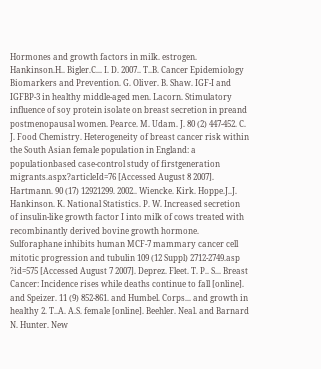Hormones and growth factors in milk. estrogen. Hankinson.H.. Bigler.C... I. D. 2007.. T..B. Cancer Epidemiology Biomarkers and Prevention. G. Oliver. B. Shaw. IGF-I and IGFBP-3 in healthy middle-aged men. Lacorn. Stimulatory influence of soy protein isolate on breast secretion in preand postmenopausal women. Pearce. M. Udam. J. 80 (2) 447-452. C. J. Food Chemistry. Heterogeneity of breast cancer risk within the South Asian female population in England: a populationbased case-control study of firstgeneration migrants.aspx?articleId=76 [Accessed August 8 2007]. Hartmann. 90 (17) 12921299. 2002.. Wiencke. Kirk. Hoppe.J..J. Hankinson. K. National Statistics. P. W. Increased secretion of insulin-like growth factor I into milk of cows treated with recombinantly derived bovine growth hormone. Sulforaphane inhibits human MCF-7 mammary cancer cell mitotic progression and tubulin 109 (12 Suppl) 2712-2749.asp ?id=575 [Accessed August 7 2007]. Deprez. Fleet. T. P.. S... Breast Cancer: Incidence rises while deaths continue to fall [online]. and Speizer. 11 (9) 852-861. and Humbel. Corps... and growth in healthy 2. T..A. A.S. female [online]. Beehler. Neal. and Barnard N. Hunter. New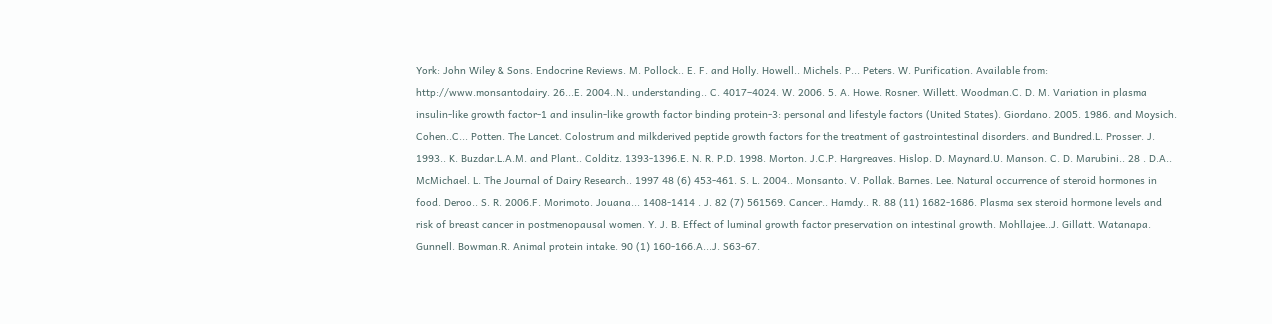York: John Wiley & Sons. Endocrine Reviews. M. Pollock.. E. F. and Holly. Howell.. Michels. P... Peters. W. Purification. Available from: http://www.monsantodairy. 26...E. 2004..N.. understanding.. C. 4017–4024. W. 2006. 5. A. Howe. Rosner. Willett. Woodman.C. D. M. Variation in plasma insulin-like growth factor-1 and insulin-like growth factor binding protein-3: personal and lifestyle factors (United States). Giordano. 2005. 1986. and Moysich. Cohen..C... Potten. The Lancet. Colostrum and milkderived peptide growth factors for the treatment of gastrointestinal disorders. and Bundred.L. Prosser. J. 1993.. K. Buzdar.L.A.M. and Plant.. Colditz. 1393-1396.E. N. R. P.D. 1998. Morton. J.C.P. Hargreaves. Hislop. D. Maynard.U. Manson. C. D. Marubini.. 28 . D.A.. McMichael. L. The Journal of Dairy Research.. 1997 48 (6) 453-461. S. L. 2004.. Monsanto. V. Pollak. Barnes. Lee. Natural occurrence of steroid hormones in food. Deroo.. S. R. 2006.F. Morimoto. Jouana... 1408-1414 . J. 82 (7) 561569. Cancer.. Hamdy.. R. 88 (11) 1682-1686. Plasma sex steroid hormone levels and risk of breast cancer in postmenopausal women. Y. J. B. Effect of luminal growth factor preservation on intestinal growth. Mohllajee..J. Gillatt. Watanapa. Gunnell. Bowman.R. Animal protein intake. 90 (1) 160-166.A...J. S63-67.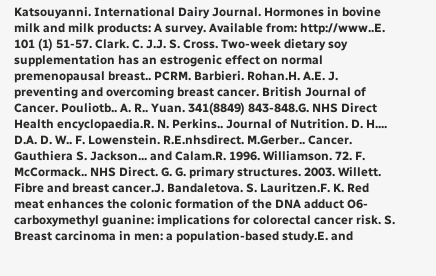Katsouyanni. International Dairy Journal. Hormones in bovine milk and milk products: A survey. Available from: http://www..E. 101 (1) 51-57. Clark. C. J.J. S. Cross. Two-week dietary soy supplementation has an estrogenic effect on normal premenopausal breast.. PCRM. Barbieri. Rohan.H. A.E. J. preventing and overcoming breast cancer. British Journal of Cancer. Pouliotb.. A. R.. Yuan. 341(8849) 843-848.G. NHS Direct Health encyclopaedia.R. N. Perkins.. Journal of Nutrition. D. H.... D.A. D. W.. F. Lowenstein. R.E.nhsdirect. M.Gerber.. Cancer. Gauthiera S. Jackson... and Calam.R. 1996. Williamson. 72. F. McCormack.. NHS Direct. G. G. primary structures. 2003. Willett. Fibre and breast cancer.J. Bandaletova. S. Lauritzen.F. K. Red meat enhances the colonic formation of the DNA adduct O6-carboxymethyl guanine: implications for colorectal cancer risk. S. Breast carcinoma in men: a population-based study.E. and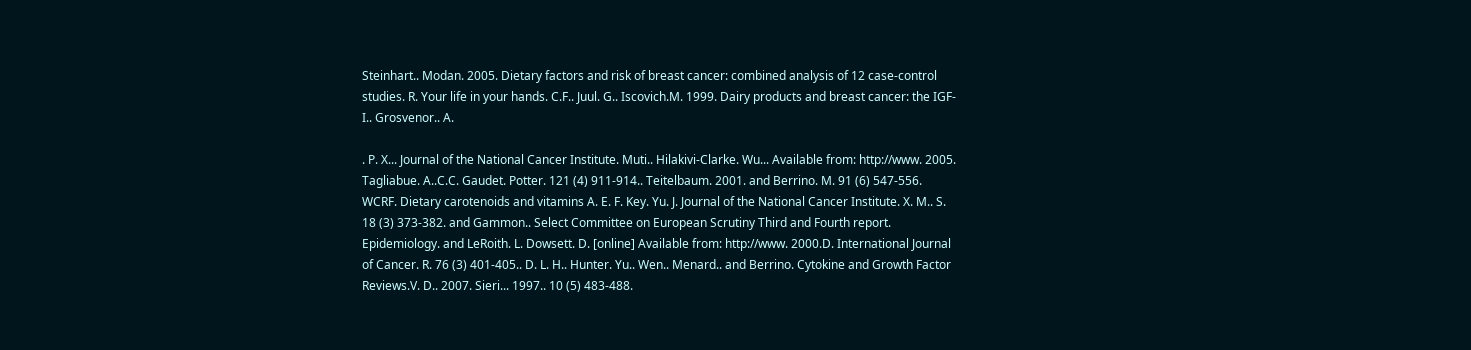Steinhart.. Modan. 2005. Dietary factors and risk of breast cancer: combined analysis of 12 case-control studies. R. Your life in your hands. C.F.. Juul. G.. Iscovich.M. 1999. Dairy products and breast cancer: the IGF-I.. Grosvenor.. A.

. P. X... Journal of the National Cancer Institute. Muti.. Hilakivi-Clarke. Wu... Available from: http://www. 2005. Tagliabue. A..C.C. Gaudet. Potter. 121 (4) 911-914.. Teitelbaum. 2001. and Berrino. M. 91 (6) 547-556. WCRF. Dietary carotenoids and vitamins A. E. F. Key. Yu. J. Journal of the National Cancer Institute. X. M.. S. 18 (3) 373-382. and Gammon.. Select Committee on European Scrutiny Third and Fourth report. Epidemiology. and LeRoith. L. Dowsett. D. [online] Available from: http://www. 2000.D. International Journal of Cancer. R. 76 (3) 401-405.. D. L. H.. Hunter. Yu.. Wen.. Menard.. and Berrino. Cytokine and Growth Factor Reviews.V. D.. 2007. Sieri... 1997.. 10 (5) 483-488.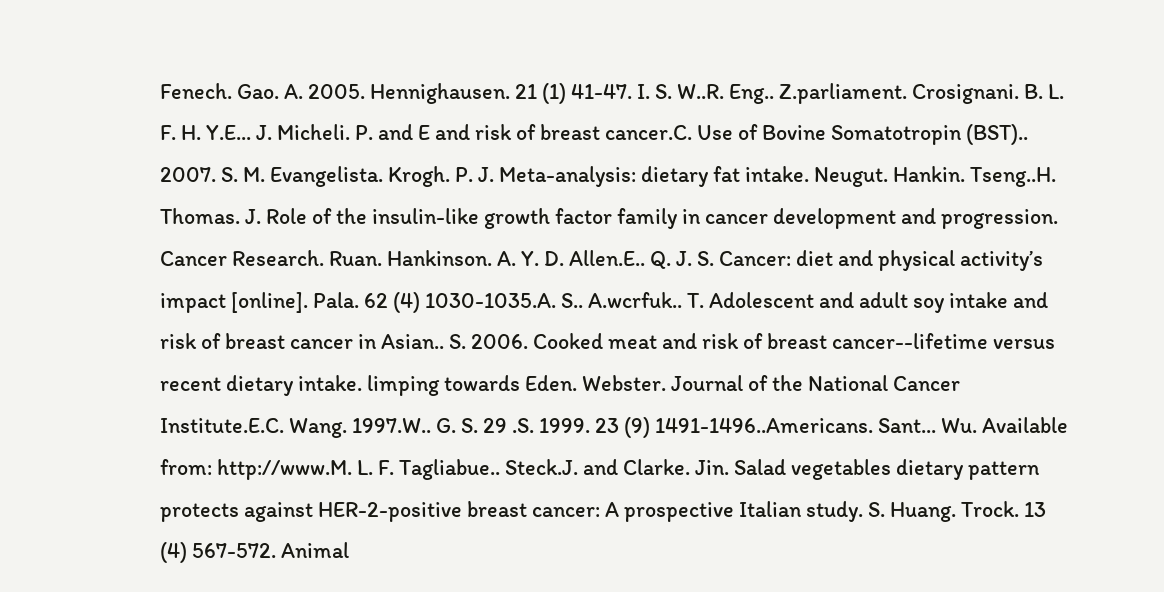Fenech. Gao. A. 2005. Hennighausen. 21 (1) 41-47. I. S. W..R. Eng.. Z.parliament. Crosignani. B. L. F. H. Y.E... J. Micheli. P. and E and risk of breast cancer.C. Use of Bovine Somatotropin (BST).. 2007. S. M. Evangelista. Krogh. P. J. Meta-analysis: dietary fat intake. Neugut. Hankin. Tseng..H. Thomas. J. Role of the insulin-like growth factor family in cancer development and progression. Cancer Research. Ruan. Hankinson. A. Y. D. Allen.E.. Q. J. S. Cancer: diet and physical activity’s impact [online]. Pala. 62 (4) 1030-1035.A. S.. A.wcrfuk.. T. Adolescent and adult soy intake and risk of breast cancer in Asian.. S. 2006. Cooked meat and risk of breast cancer--lifetime versus recent dietary intake. limping towards Eden. Webster. Journal of the National Cancer Institute.E.C. Wang. 1997.W.. G. S. 29 .S. 1999. 23 (9) 1491-1496..Americans. Sant... Wu. Available from: http://www.M. L. F. Tagliabue.. Steck.J. and Clarke. Jin. Salad vegetables dietary pattern protects against HER-2-positive breast cancer: A prospective Italian study. S. Huang. Trock. 13 (4) 567-572. Animal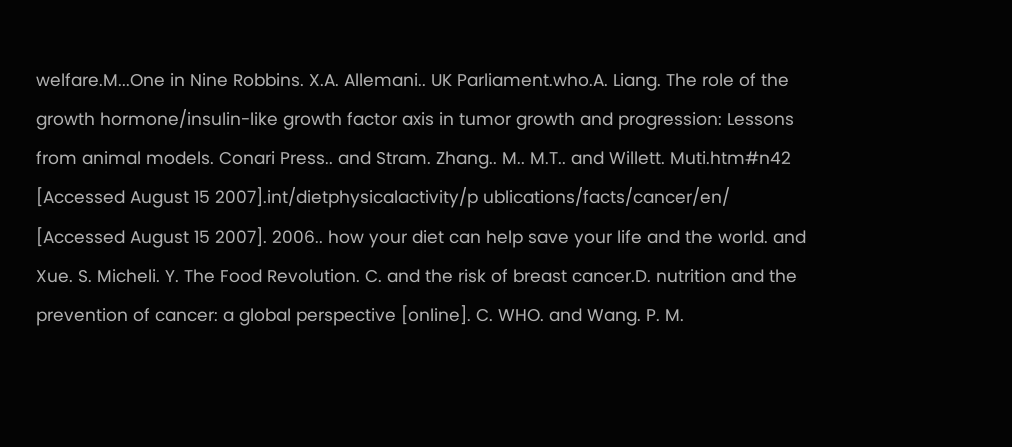welfare.M...One in Nine Robbins. X.A. Allemani.. UK Parliament.who.A. Liang. The role of the growth hormone/insulin-like growth factor axis in tumor growth and progression: Lessons from animal models. Conari Press.. and Stram. Zhang.. M.. M.T.. and Willett. Muti.htm#n42 [Accessed August 15 2007].int/dietphysicalactivity/p ublications/facts/cancer/en/ [Accessed August 15 2007]. 2006.. how your diet can help save your life and the world. and Xue. S. Micheli. Y. The Food Revolution. C. and the risk of breast cancer.D. nutrition and the prevention of cancer: a global perspective [online]. C. WHO. and Wang. P. M.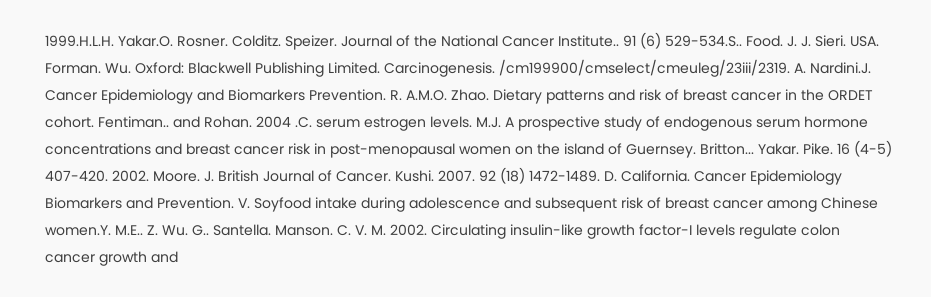1999.H.L.H. Yakar.O. Rosner. Colditz. Speizer. Journal of the National Cancer Institute.. 91 (6) 529-534.S.. Food. J. J. Sieri. USA. Forman. Wu. Oxford: Blackwell Publishing Limited. Carcinogenesis. /cm199900/cmselect/cmeuleg/23iii/2319. A. Nardini.J. Cancer Epidemiology and Biomarkers Prevention. R. A.M.O. Zhao. Dietary patterns and risk of breast cancer in the ORDET cohort. Fentiman.. and Rohan. 2004 .C. serum estrogen levels. M.J. A prospective study of endogenous serum hormone concentrations and breast cancer risk in post-menopausal women on the island of Guernsey. Britton... Yakar. Pike. 16 (4-5) 407-420. 2002. Moore. J. British Journal of Cancer. Kushi. 2007. 92 (18) 1472-1489. D. California. Cancer Epidemiology Biomarkers and Prevention. V. Soyfood intake during adolescence and subsequent risk of breast cancer among Chinese women.Y. M.E.. Z. Wu. G.. Santella. Manson. C. V. M. 2002. Circulating insulin-like growth factor-I levels regulate colon cancer growth and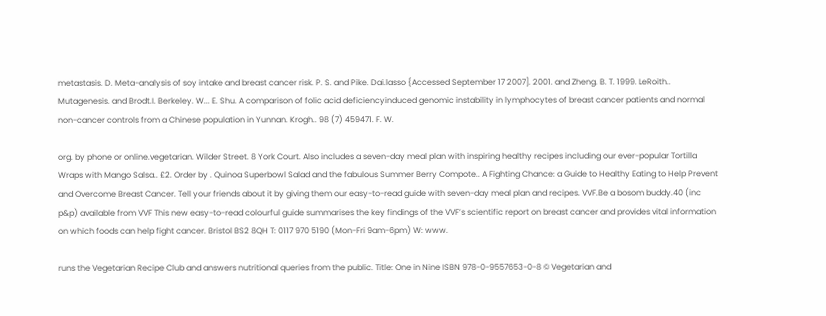metastasis. D. Meta-analysis of soy intake and breast cancer risk. P. S. and Pike. Dai.lasso {Accessed September 17 2007]. 2001. and Zheng. B. T. 1999. LeRoith.. Mutagenesis. and Brodt.I. Berkeley. W... E. Shu. A comparison of folic acid deficiencyinduced genomic instability in lymphocytes of breast cancer patients and normal non-cancer controls from a Chinese population in Yunnan. Krogh.. 98 (7) 459471. F. W.

org. by phone or online.vegetarian. Wilder Street. 8 York Court. Also includes a seven-day meal plan with inspiring healthy recipes including our ever-popular Tortilla Wraps with Mango Salsa.. £2. Order by . Quinoa Superbowl Salad and the fabulous Summer Berry Compote.. A Fighting Chance: a Guide to Healthy Eating to Help Prevent and Overcome Breast Cancer. Tell your friends about it by giving them our easy-to-read guide with seven-day meal plan and recipes. VVF.Be a bosom buddy.40 (inc p&p) available from VVF This new easy-to-read colourful guide summarises the key findings of the VVF’s scientific report on breast cancer and provides vital information on which foods can help fight cancer. Bristol BS2 8QH T: 0117 970 5190 (Mon-Fri 9am-6pm) W: www.

runs the Vegetarian Recipe Club and answers nutritional queries from the public. Title: One in Nine ISBN 978-0-9557653-0-8 © Vegetarian and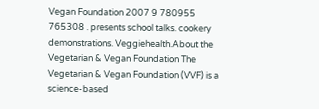Vegan Foundation 2007 9 780955 765308 . presents school talks. cookery demonstrations. Veggiehealth.About the Vegetarian & Vegan Foundation The Vegetarian & Vegan Foundation (VVF) is a science-based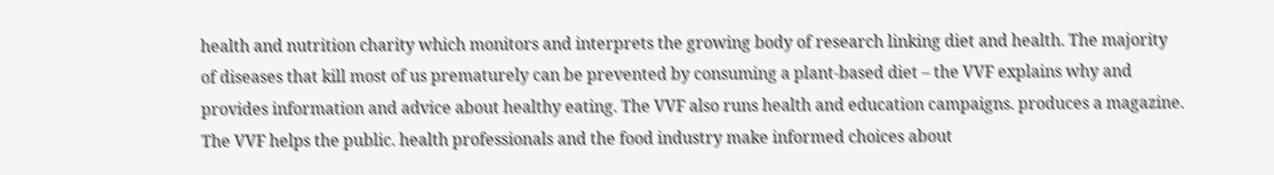health and nutrition charity which monitors and interprets the growing body of research linking diet and health. The majority of diseases that kill most of us prematurely can be prevented by consuming a plant-based diet – the VVF explains why and provides information and advice about healthy eating. The VVF also runs health and education campaigns. produces a magazine. The VVF helps the public. health professionals and the food industry make informed choices about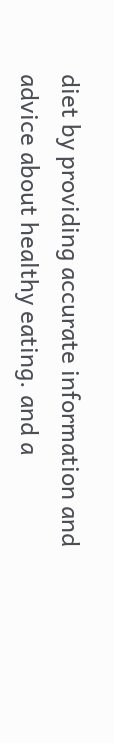diet by providing accurate information and advice about healthy eating. and a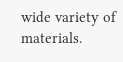wide variety of materials.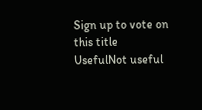Sign up to vote on this title
UsefulNot useful